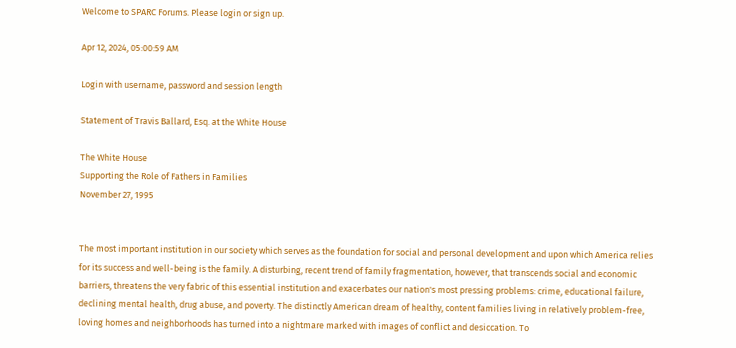Welcome to SPARC Forums. Please login or sign up.

Apr 12, 2024, 05:00:59 AM

Login with username, password and session length

Statement of Travis Ballard, Esq. at the White House

The White House
Supporting the Role of Fathers in Families
November 27, 1995


The most important institution in our society which serves as the foundation for social and personal development and upon which America relies for its success and well-being is the family. A disturbing, recent trend of family fragmentation, however, that transcends social and economic barriers, threatens the very fabric of this essential institution and exacerbates our nation's most pressing problems: crime, educational failure, declining mental health, drug abuse, and poverty. The distinctly American dream of healthy, content families living in relatively problem-free, loving homes and neighborhoods has turned into a nightmare marked with images of conflict and desiccation. To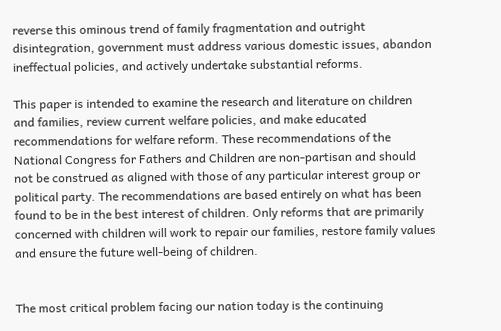reverse this ominous trend of family fragmentation and outright disintegration, government must address various domestic issues, abandon ineffectual policies, and actively undertake substantial reforms.

This paper is intended to examine the research and literature on children and families, review current welfare policies, and make educated recommendations for welfare reform. These recommendations of the National Congress for Fathers and Children are non-partisan and should not be construed as aligned with those of any particular interest group or political party. The recommendations are based entirely on what has been found to be in the best interest of children. Only reforms that are primarily concerned with children will work to repair our families, restore family values and ensure the future well-being of children.


The most critical problem facing our nation today is the continuing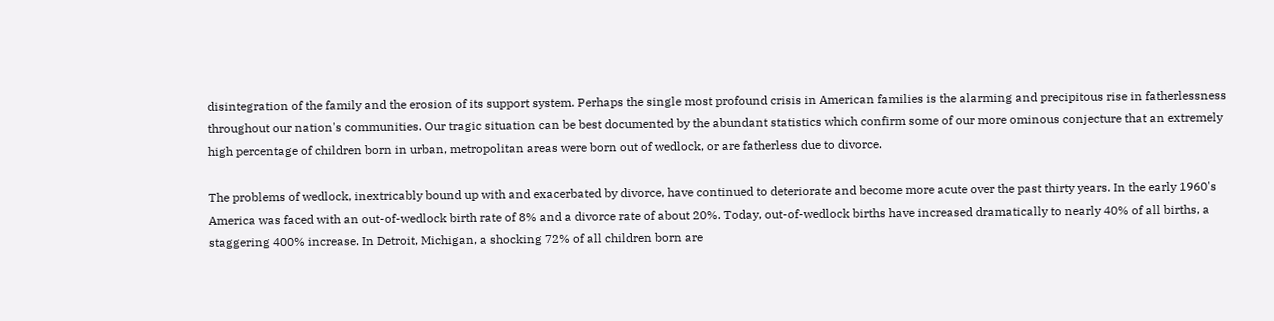disintegration of the family and the erosion of its support system. Perhaps the single most profound crisis in American families is the alarming and precipitous rise in fatherlessness throughout our nation's communities. Our tragic situation can be best documented by the abundant statistics which confirm some of our more ominous conjecture that an extremely high percentage of children born in urban, metropolitan areas were born out of wedlock, or are fatherless due to divorce.

The problems of wedlock, inextricably bound up with and exacerbated by divorce, have continued to deteriorate and become more acute over the past thirty years. In the early 1960's America was faced with an out-of-wedlock birth rate of 8% and a divorce rate of about 20%. Today, out-of-wedlock births have increased dramatically to nearly 40% of all births, a staggering 400% increase. In Detroit, Michigan, a shocking 72% of all children born are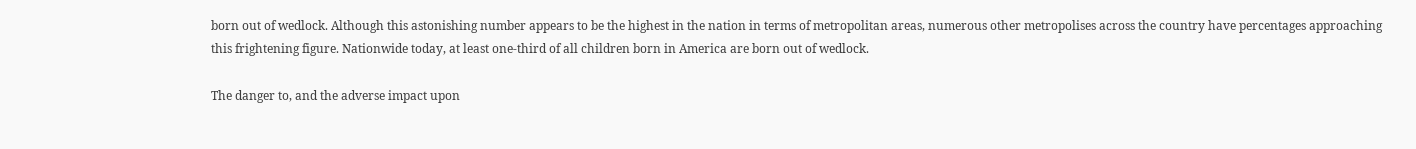born out of wedlock. Although this astonishing number appears to be the highest in the nation in terms of metropolitan areas, numerous other metropolises across the country have percentages approaching this frightening figure. Nationwide today, at least one-third of all children born in America are born out of wedlock.

The danger to, and the adverse impact upon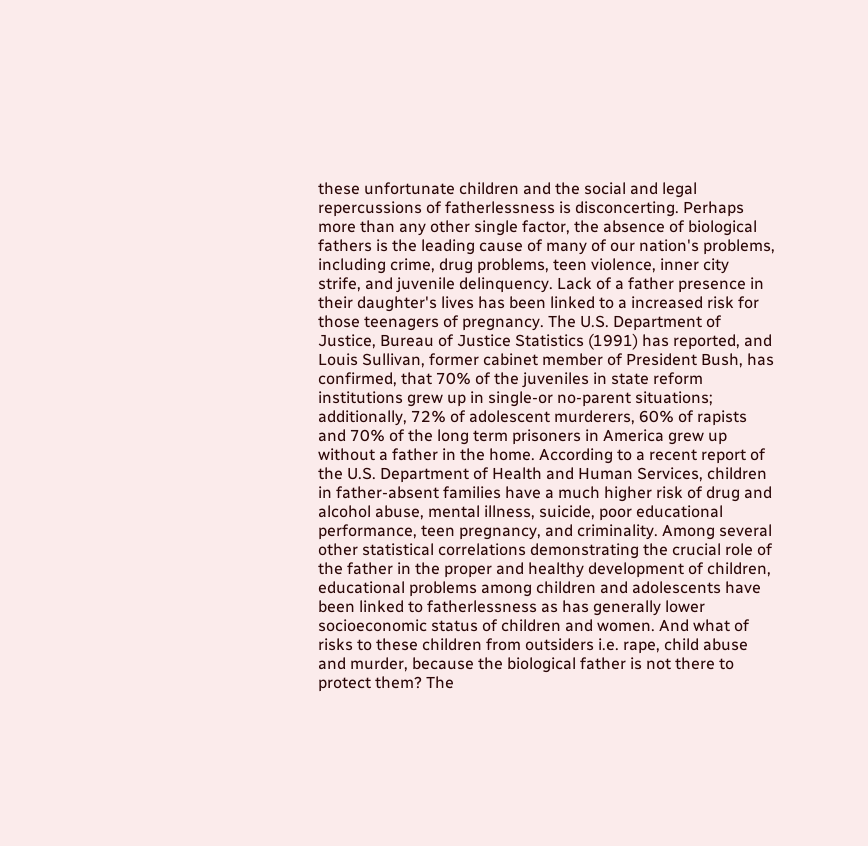these unfortunate children and the social and legal repercussions of fatherlessness is disconcerting. Perhaps more than any other single factor, the absence of biological fathers is the leading cause of many of our nation's problems, including crime, drug problems, teen violence, inner city strife, and juvenile delinquency. Lack of a father presence in their daughter's lives has been linked to a increased risk for those teenagers of pregnancy. The U.S. Department of Justice, Bureau of Justice Statistics (1991) has reported, and Louis Sullivan, former cabinet member of President Bush, has confirmed, that 70% of the juveniles in state reform institutions grew up in single-or no-parent situations; additionally, 72% of adolescent murderers, 60% of rapists and 70% of the long term prisoners in America grew up without a father in the home. According to a recent report of the U.S. Department of Health and Human Services, children in father-absent families have a much higher risk of drug and alcohol abuse, mental illness, suicide, poor educational performance, teen pregnancy, and criminality. Among several other statistical correlations demonstrating the crucial role of the father in the proper and healthy development of children, educational problems among children and adolescents have been linked to fatherlessness as has generally lower socioeconomic status of children and women. And what of risks to these children from outsiders i.e. rape, child abuse and murder, because the biological father is not there to protect them? The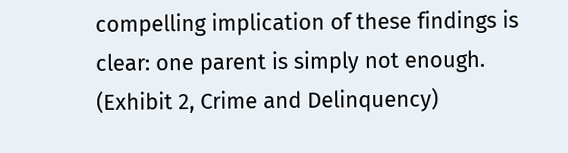compelling implication of these findings is clear: one parent is simply not enough. (Exhibit 2, Crime and Delinquency)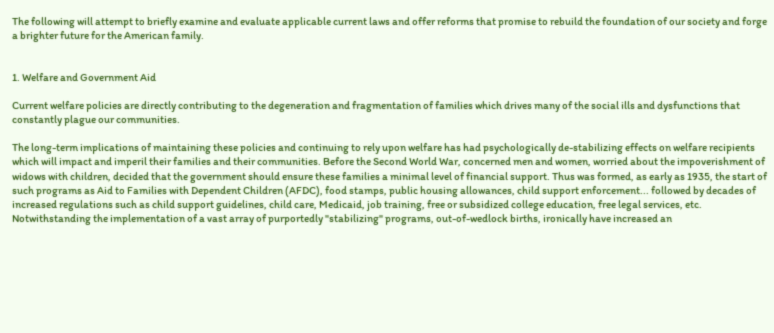The following will attempt to briefly examine and evaluate applicable current laws and offer reforms that promise to rebuild the foundation of our society and forge a brighter future for the American family.


1. Welfare and Government Aid

Current welfare policies are directly contributing to the degeneration and fragmentation of families which drives many of the social ills and dysfunctions that constantly plague our communities.

The long-term implications of maintaining these policies and continuing to rely upon welfare has had psychologically de-stabilizing effects on welfare recipients which will impact and imperil their families and their communities. Before the Second World War, concerned men and women, worried about the impoverishment of widows with children, decided that the government should ensure these families a minimal level of financial support. Thus was formed, as early as 1935, the start of such programs as Aid to Families with Dependent Children (AFDC), food stamps, public housing allowances, child support enforcement... followed by decades of increased regulations such as child support guidelines, child care, Medicaid, job training, free or subsidized college education, free legal services, etc. Notwithstanding the implementation of a vast array of purportedly "stabilizing" programs, out-of-wedlock births, ironically have increased an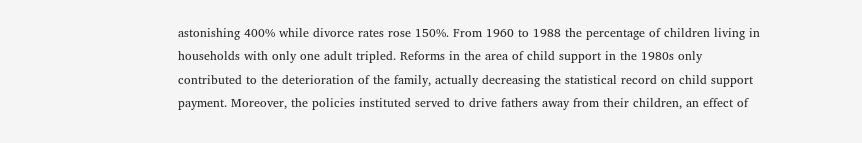astonishing 400% while divorce rates rose 150%. From 1960 to 1988 the percentage of children living in households with only one adult tripled. Reforms in the area of child support in the 1980s only contributed to the deterioration of the family, actually decreasing the statistical record on child support payment. Moreover, the policies instituted served to drive fathers away from their children, an effect of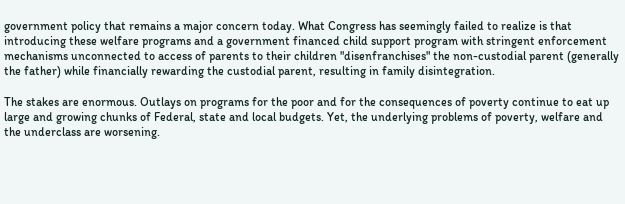government policy that remains a major concern today. What Congress has seemingly failed to realize is that introducing these welfare programs and a government financed child support program with stringent enforcement mechanisms unconnected to access of parents to their children "disenfranchises" the non-custodial parent (generally the father) while financially rewarding the custodial parent, resulting in family disintegration.

The stakes are enormous. Outlays on programs for the poor and for the consequences of poverty continue to eat up large and growing chunks of Federal, state and local budgets. Yet, the underlying problems of poverty, welfare and the underclass are worsening.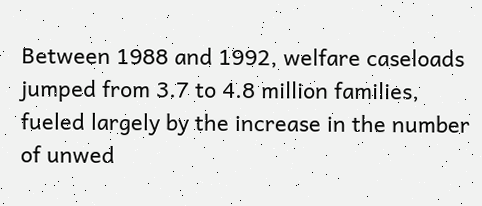Between 1988 and 1992, welfare caseloads jumped from 3.7 to 4.8 million families, fueled largely by the increase in the number of unwed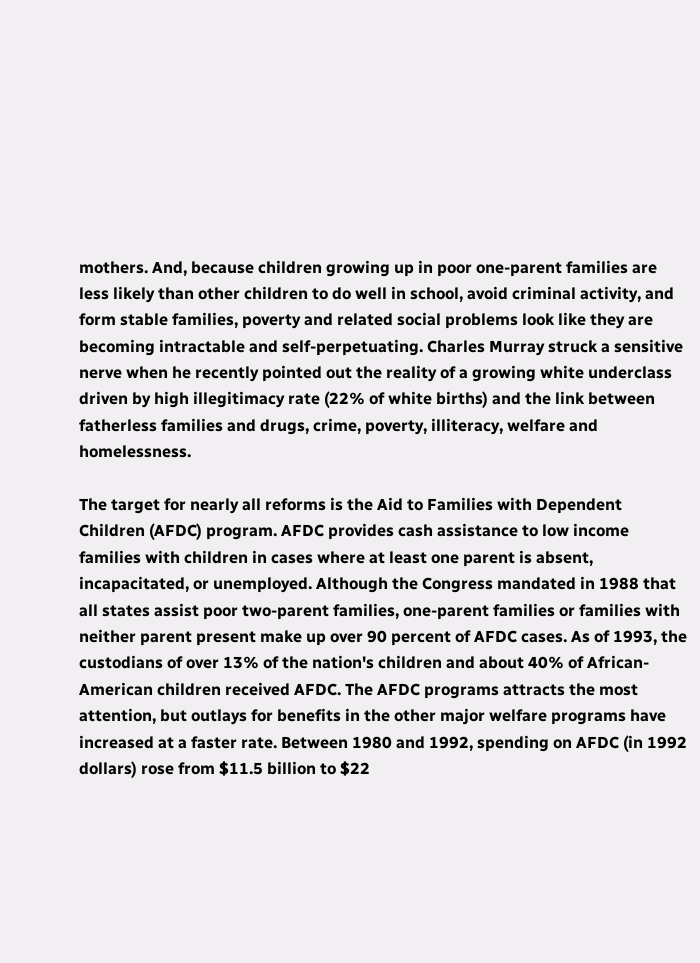mothers. And, because children growing up in poor one-parent families are less likely than other children to do well in school, avoid criminal activity, and form stable families, poverty and related social problems look like they are becoming intractable and self-perpetuating. Charles Murray struck a sensitive nerve when he recently pointed out the reality of a growing white underclass driven by high illegitimacy rate (22% of white births) and the link between fatherless families and drugs, crime, poverty, illiteracy, welfare and homelessness.

The target for nearly all reforms is the Aid to Families with Dependent Children (AFDC) program. AFDC provides cash assistance to low income families with children in cases where at least one parent is absent, incapacitated, or unemployed. Although the Congress mandated in 1988 that all states assist poor two-parent families, one-parent families or families with neither parent present make up over 90 percent of AFDC cases. As of 1993, the custodians of over 13% of the nation's children and about 40% of African-American children received AFDC. The AFDC programs attracts the most attention, but outlays for benefits in the other major welfare programs have increased at a faster rate. Between 1980 and 1992, spending on AFDC (in 1992 dollars) rose from $11.5 billion to $22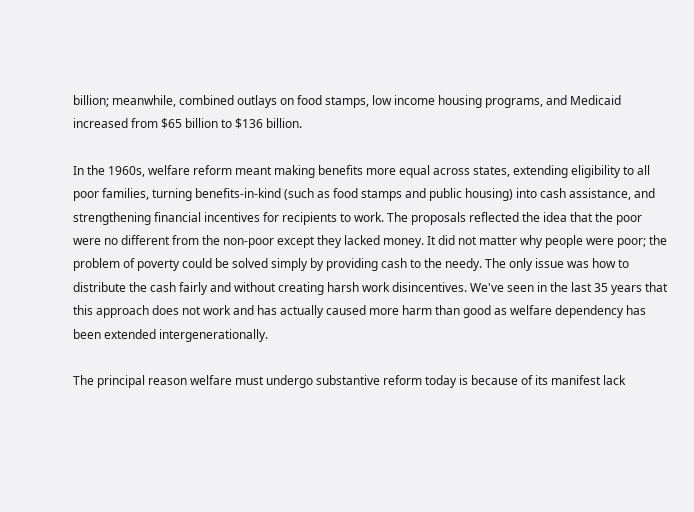billion; meanwhile, combined outlays on food stamps, low income housing programs, and Medicaid increased from $65 billion to $136 billion.

In the 1960s, welfare reform meant making benefits more equal across states, extending eligibility to all poor families, turning benefits-in-kind (such as food stamps and public housing) into cash assistance, and strengthening financial incentives for recipients to work. The proposals reflected the idea that the poor were no different from the non-poor except they lacked money. It did not matter why people were poor; the problem of poverty could be solved simply by providing cash to the needy. The only issue was how to distribute the cash fairly and without creating harsh work disincentives. We've seen in the last 35 years that this approach does not work and has actually caused more harm than good as welfare dependency has been extended intergenerationally.

The principal reason welfare must undergo substantive reform today is because of its manifest lack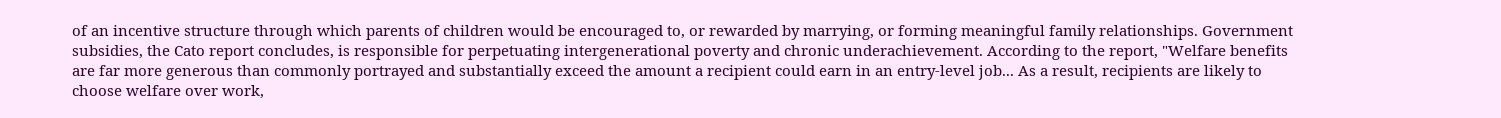of an incentive structure through which parents of children would be encouraged to, or rewarded by marrying, or forming meaningful family relationships. Government subsidies, the Cato report concludes, is responsible for perpetuating intergenerational poverty and chronic underachievement. According to the report, "Welfare benefits are far more generous than commonly portrayed and substantially exceed the amount a recipient could earn in an entry-level job... As a result, recipients are likely to choose welfare over work,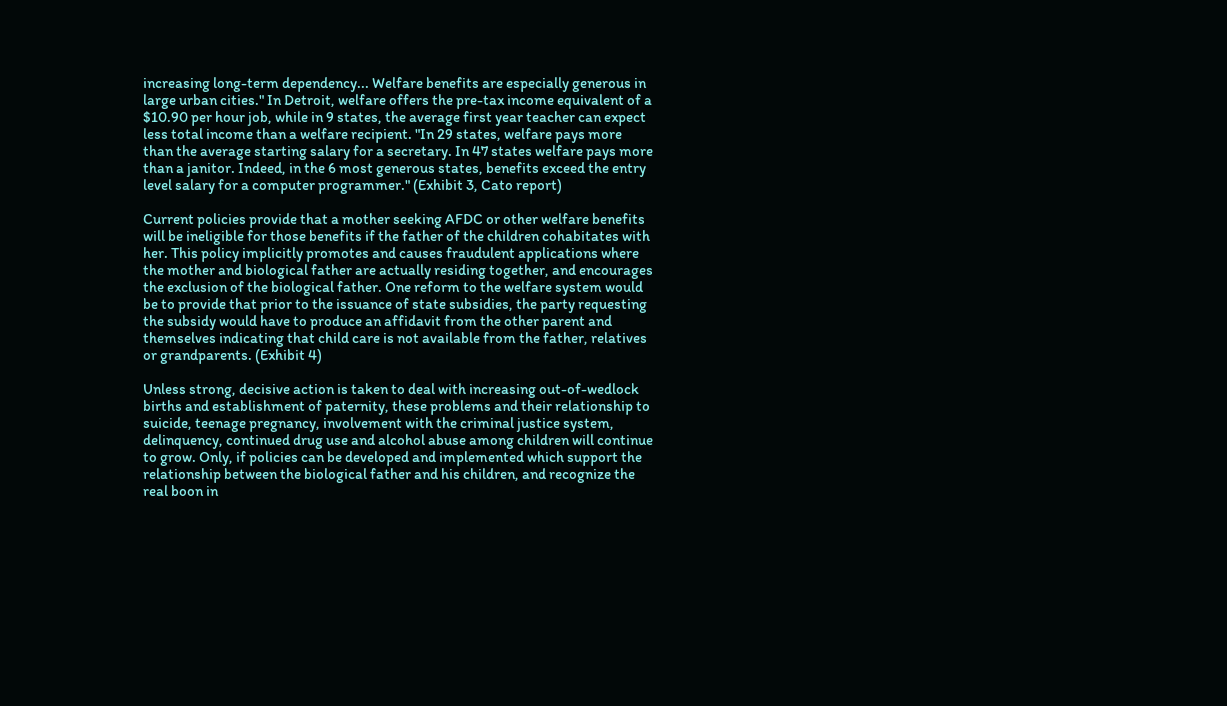increasing long-term dependency... Welfare benefits are especially generous in large urban cities." In Detroit, welfare offers the pre-tax income equivalent of a $10.90 per hour job, while in 9 states, the average first year teacher can expect less total income than a welfare recipient. "In 29 states, welfare pays more than the average starting salary for a secretary. In 47 states welfare pays more than a janitor. Indeed, in the 6 most generous states, benefits exceed the entry level salary for a computer programmer." (Exhibit 3, Cato report)

Current policies provide that a mother seeking AFDC or other welfare benefits will be ineligible for those benefits if the father of the children cohabitates with her. This policy implicitly promotes and causes fraudulent applications where the mother and biological father are actually residing together, and encourages the exclusion of the biological father. One reform to the welfare system would be to provide that prior to the issuance of state subsidies, the party requesting the subsidy would have to produce an affidavit from the other parent and themselves indicating that child care is not available from the father, relatives or grandparents. (Exhibit 4)

Unless strong, decisive action is taken to deal with increasing out-of-wedlock births and establishment of paternity, these problems and their relationship to suicide, teenage pregnancy, involvement with the criminal justice system, delinquency, continued drug use and alcohol abuse among children will continue to grow. Only, if policies can be developed and implemented which support the relationship between the biological father and his children, and recognize the real boon in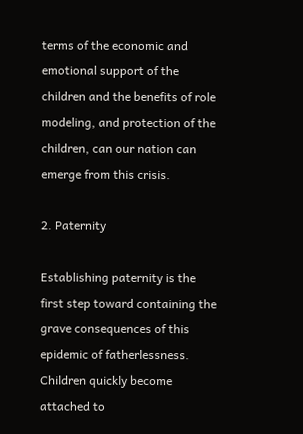terms of the economic and emotional support of the children and the benefits of role modeling, and protection of the children, can our nation can emerge from this crisis.

2. Paternity

Establishing paternity is the first step toward containing the grave consequences of this epidemic of fatherlessness. Children quickly become attached to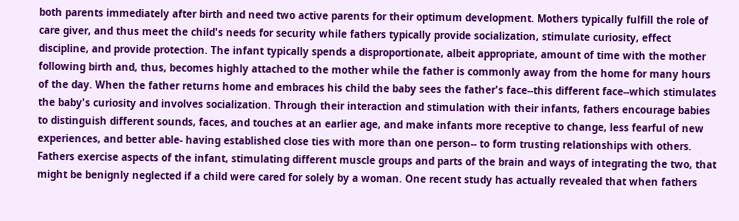both parents immediately after birth and need two active parents for their optimum development. Mothers typically fulfill the role of care giver, and thus meet the child's needs for security while fathers typically provide socialization, stimulate curiosity, effect discipline, and provide protection. The infant typically spends a disproportionate, albeit appropriate, amount of time with the mother following birth and, thus, becomes highly attached to the mother while the father is commonly away from the home for many hours of the day. When the father returns home and embraces his child the baby sees the father's face--this different face--which stimulates the baby's curiosity and involves socialization. Through their interaction and stimulation with their infants, fathers encourage babies to distinguish different sounds, faces, and touches at an earlier age, and make infants more receptive to change, less fearful of new experiences, and better able- having established close ties with more than one person-- to form trusting relationships with others. Fathers exercise aspects of the infant, stimulating different muscle groups and parts of the brain and ways of integrating the two, that might be benignly neglected if a child were cared for solely by a woman. One recent study has actually revealed that when fathers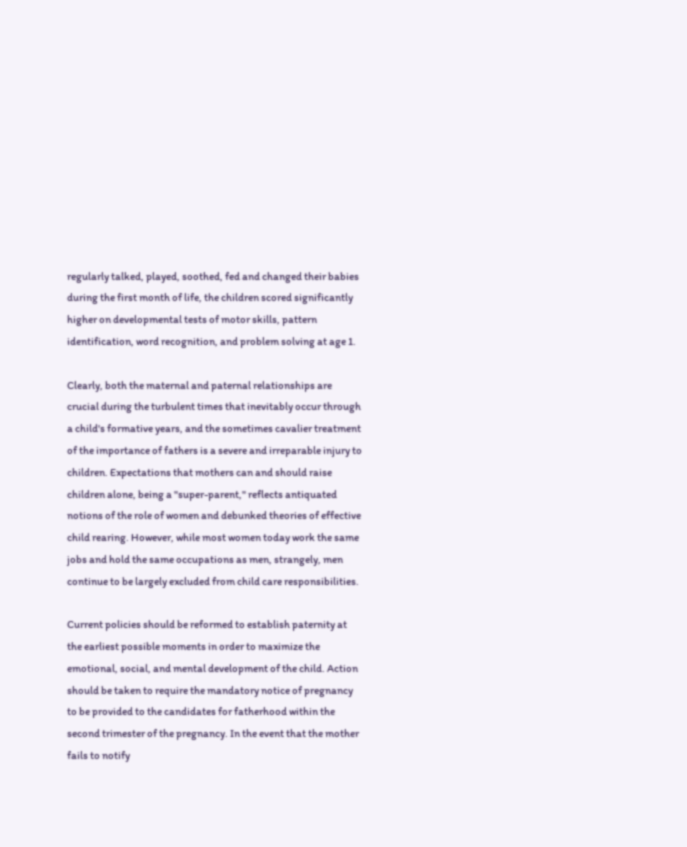regularly talked, played, soothed, fed and changed their babies during the first month of life, the children scored significantly higher on developmental tests of motor skills, pattern identification, word recognition, and problem solving at age 1.

Clearly, both the maternal and paternal relationships are crucial during the turbulent times that inevitably occur through a child's formative years, and the sometimes cavalier treatment of the importance of fathers is a severe and irreparable injury to children. Expectations that mothers can and should raise children alone, being a "super-parent," reflects antiquated notions of the role of women and debunked theories of effective child rearing. However, while most women today work the same jobs and hold the same occupations as men, strangely, men continue to be largely excluded from child care responsibilities.

Current policies should be reformed to establish paternity at the earliest possible moments in order to maximize the emotional, social, and mental development of the child. Action should be taken to require the mandatory notice of pregnancy to be provided to the candidates for fatherhood within the second trimester of the pregnancy. In the event that the mother fails to notify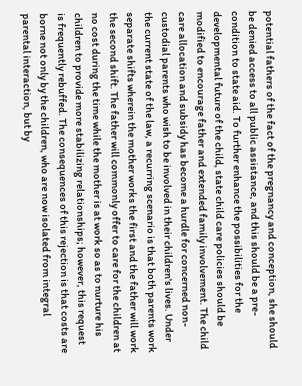potential fathers of the fact of the pregnancy and conception, she should be denied access to all public assistance, and this should be a pre-condition to state aid. To further enhance the possibilities for the developmental future of the child, state child care policies should be modified to encourage father and extended family involvement. The child care allocation and subsidy has become a hurdle for concerned non-custodial parents who wish to be involved in their children's lives. Under the current state of the law, a recurring scenario is that both parents work separate shifts wherein the mother works the first and the father will work the second shift. The father will commonly offer to care for the children at no cost during the time while the mother is at work so as to nurture his children to provide more stabilizing relationships; however, this request is frequently rebuffed. The consequences of this rejection is that costs are borne not only by the children, who are now isolated from integral parental interaction, but by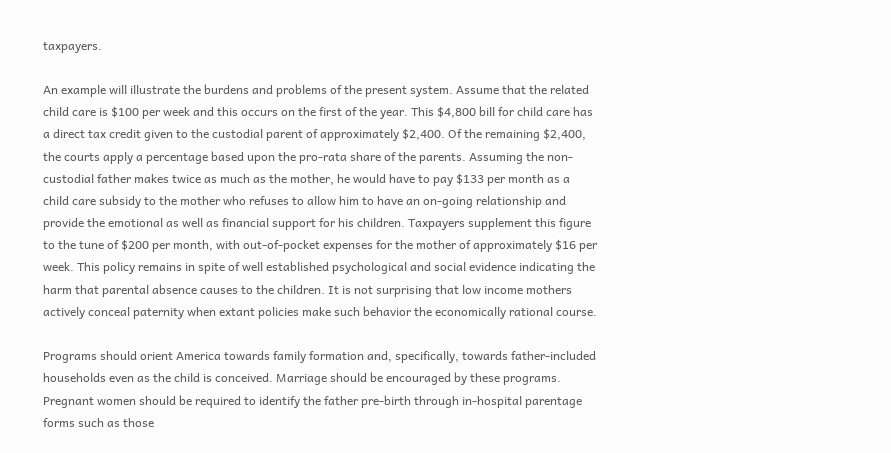taxpayers.

An example will illustrate the burdens and problems of the present system. Assume that the related child care is $100 per week and this occurs on the first of the year. This $4,800 bill for child care has a direct tax credit given to the custodial parent of approximately $2,400. Of the remaining $2,400, the courts apply a percentage based upon the pro-rata share of the parents. Assuming the non-custodial father makes twice as much as the mother, he would have to pay $133 per month as a child care subsidy to the mother who refuses to allow him to have an on-going relationship and provide the emotional as well as financial support for his children. Taxpayers supplement this figure to the tune of $200 per month, with out-of-pocket expenses for the mother of approximately $16 per week. This policy remains in spite of well established psychological and social evidence indicating the harm that parental absence causes to the children. It is not surprising that low income mothers actively conceal paternity when extant policies make such behavior the economically rational course.

Programs should orient America towards family formation and, specifically, towards father-included households even as the child is conceived. Marriage should be encouraged by these programs. Pregnant women should be required to identify the father pre-birth through in-hospital parentage forms such as those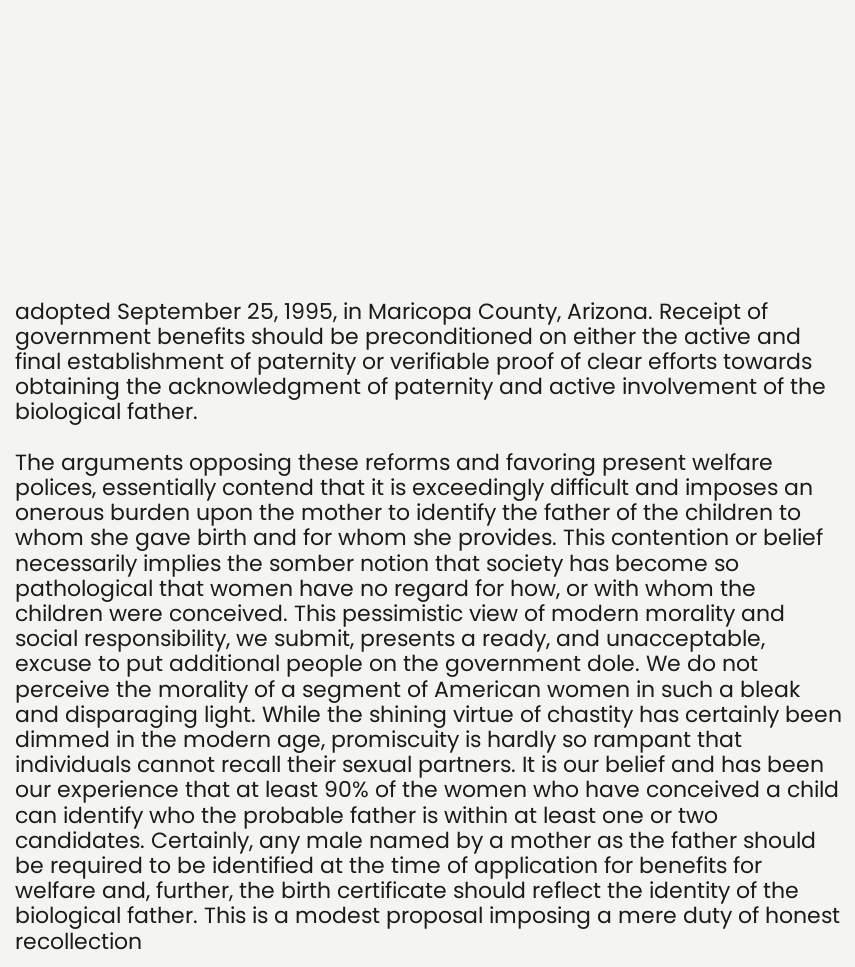adopted September 25, 1995, in Maricopa County, Arizona. Receipt of government benefits should be preconditioned on either the active and final establishment of paternity or verifiable proof of clear efforts towards obtaining the acknowledgment of paternity and active involvement of the biological father.

The arguments opposing these reforms and favoring present welfare polices, essentially contend that it is exceedingly difficult and imposes an onerous burden upon the mother to identify the father of the children to whom she gave birth and for whom she provides. This contention or belief necessarily implies the somber notion that society has become so pathological that women have no regard for how, or with whom the children were conceived. This pessimistic view of modern morality and social responsibility, we submit, presents a ready, and unacceptable, excuse to put additional people on the government dole. We do not perceive the morality of a segment of American women in such a bleak and disparaging light. While the shining virtue of chastity has certainly been dimmed in the modern age, promiscuity is hardly so rampant that individuals cannot recall their sexual partners. It is our belief and has been our experience that at least 90% of the women who have conceived a child can identify who the probable father is within at least one or two candidates. Certainly, any male named by a mother as the father should be required to be identified at the time of application for benefits for welfare and, further, the birth certificate should reflect the identity of the biological father. This is a modest proposal imposing a mere duty of honest recollection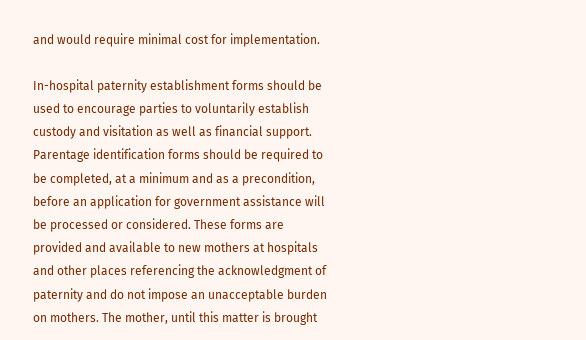and would require minimal cost for implementation.

In-hospital paternity establishment forms should be used to encourage parties to voluntarily establish custody and visitation as well as financial support. Parentage identification forms should be required to be completed, at a minimum and as a precondition, before an application for government assistance will be processed or considered. These forms are provided and available to new mothers at hospitals and other places referencing the acknowledgment of paternity and do not impose an unacceptable burden on mothers. The mother, until this matter is brought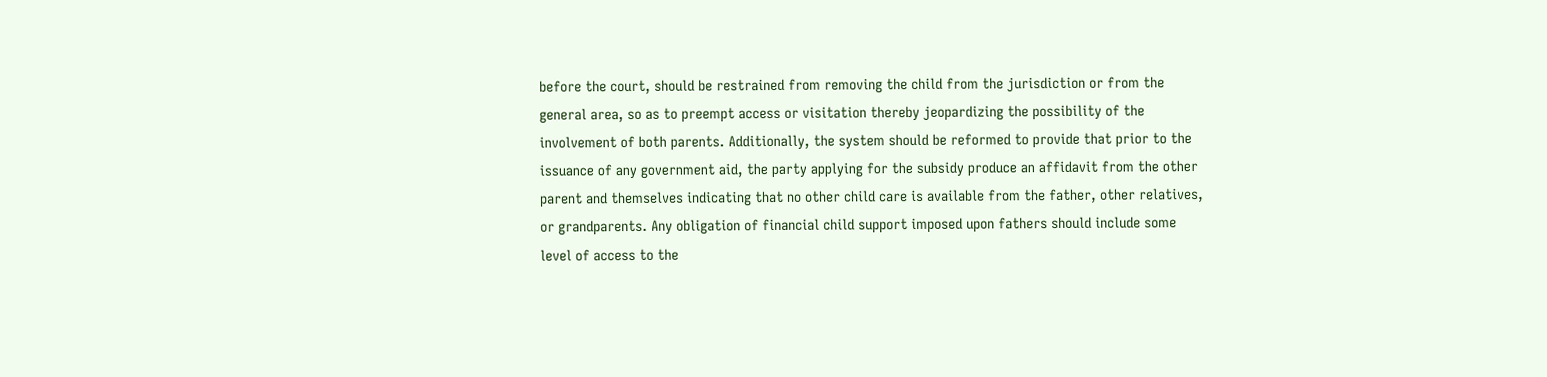before the court, should be restrained from removing the child from the jurisdiction or from the general area, so as to preempt access or visitation thereby jeopardizing the possibility of the involvement of both parents. Additionally, the system should be reformed to provide that prior to the issuance of any government aid, the party applying for the subsidy produce an affidavit from the other parent and themselves indicating that no other child care is available from the father, other relatives, or grandparents. Any obligation of financial child support imposed upon fathers should include some level of access to the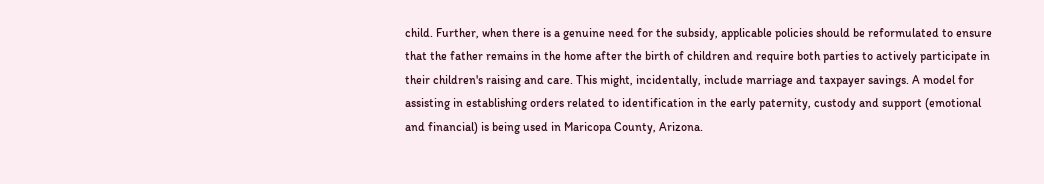child. Further, when there is a genuine need for the subsidy, applicable policies should be reformulated to ensure that the father remains in the home after the birth of children and require both parties to actively participate in their children's raising and care. This might, incidentally, include marriage and taxpayer savings. A model for assisting in establishing orders related to identification in the early paternity, custody and support (emotional and financial) is being used in Maricopa County, Arizona.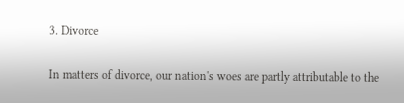3. Divorce

In matters of divorce, our nation's woes are partly attributable to the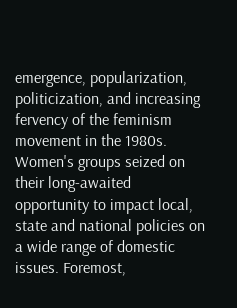emergence, popularization, politicization, and increasing fervency of the feminism movement in the 1980s. Women's groups seized on their long-awaited opportunity to impact local, state and national policies on a wide range of domestic issues. Foremost,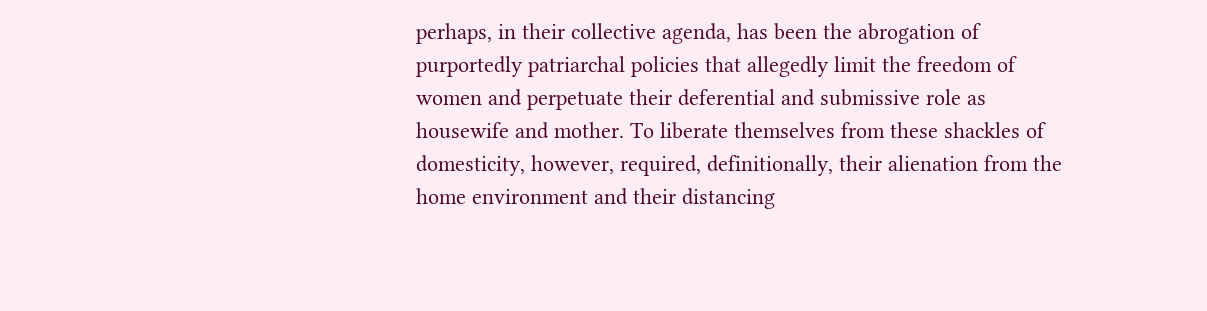perhaps, in their collective agenda, has been the abrogation of purportedly patriarchal policies that allegedly limit the freedom of women and perpetuate their deferential and submissive role as housewife and mother. To liberate themselves from these shackles of domesticity, however, required, definitionally, their alienation from the home environment and their distancing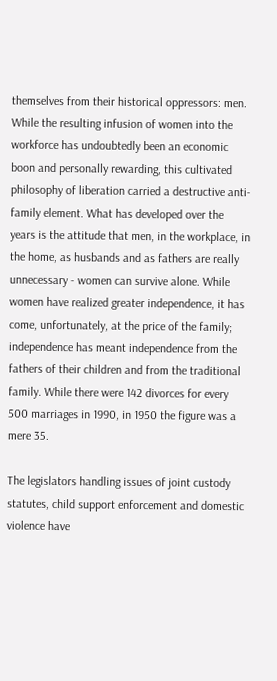themselves from their historical oppressors: men. While the resulting infusion of women into the workforce has undoubtedly been an economic boon and personally rewarding, this cultivated philosophy of liberation carried a destructive anti-family element. What has developed over the years is the attitude that men, in the workplace, in the home, as husbands and as fathers are really unnecessary - women can survive alone. While women have realized greater independence, it has come, unfortunately, at the price of the family; independence has meant independence from the fathers of their children and from the traditional family. While there were 142 divorces for every 500 marriages in 1990, in 1950 the figure was a mere 35.

The legislators handling issues of joint custody statutes, child support enforcement and domestic violence have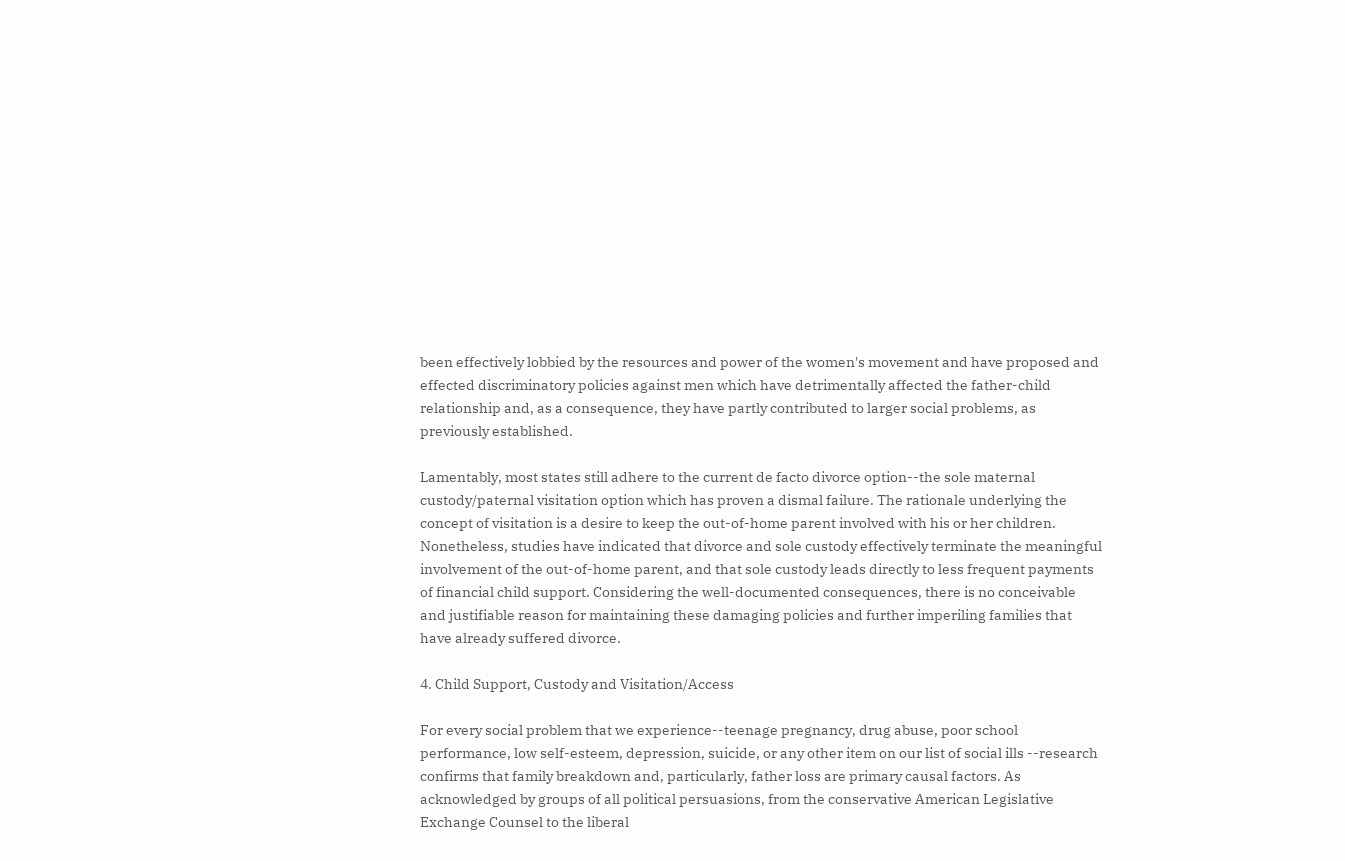been effectively lobbied by the resources and power of the women's movement and have proposed and effected discriminatory policies against men which have detrimentally affected the father-child relationship and, as a consequence, they have partly contributed to larger social problems, as previously established.

Lamentably, most states still adhere to the current de facto divorce option--the sole maternal custody/paternal visitation option which has proven a dismal failure. The rationale underlying the concept of visitation is a desire to keep the out-of-home parent involved with his or her children. Nonetheless, studies have indicated that divorce and sole custody effectively terminate the meaningful involvement of the out-of-home parent, and that sole custody leads directly to less frequent payments of financial child support. Considering the well-documented consequences, there is no conceivable and justifiable reason for maintaining these damaging policies and further imperiling families that have already suffered divorce.

4. Child Support, Custody and Visitation/Access

For every social problem that we experience--teenage pregnancy, drug abuse, poor school performance, low self-esteem, depression, suicide, or any other item on our list of social ills --research confirms that family breakdown and, particularly, father loss are primary causal factors. As acknowledged by groups of all political persuasions, from the conservative American Legislative Exchange Counsel to the liberal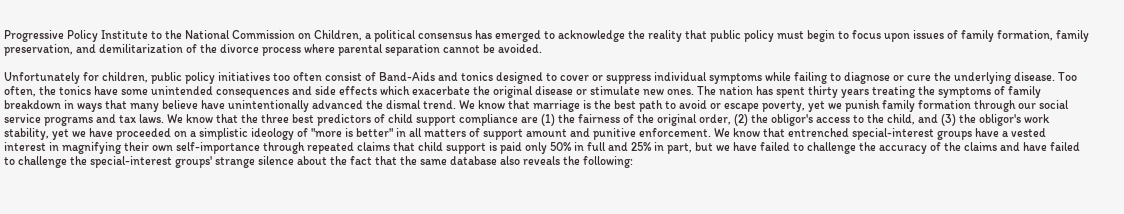Progressive Policy Institute to the National Commission on Children, a political consensus has emerged to acknowledge the reality that public policy must begin to focus upon issues of family formation, family preservation, and demilitarization of the divorce process where parental separation cannot be avoided.

Unfortunately for children, public policy initiatives too often consist of Band-Aids and tonics designed to cover or suppress individual symptoms while failing to diagnose or cure the underlying disease. Too often, the tonics have some unintended consequences and side effects which exacerbate the original disease or stimulate new ones. The nation has spent thirty years treating the symptoms of family breakdown in ways that many believe have unintentionally advanced the dismal trend. We know that marriage is the best path to avoid or escape poverty, yet we punish family formation through our social service programs and tax laws. We know that the three best predictors of child support compliance are (1) the fairness of the original order, (2) the obligor's access to the child, and (3) the obligor's work stability, yet we have proceeded on a simplistic ideology of "more is better" in all matters of support amount and punitive enforcement. We know that entrenched special-interest groups have a vested interest in magnifying their own self-importance through repeated claims that child support is paid only 50% in full and 25% in part, but we have failed to challenge the accuracy of the claims and have failed to challenge the special-interest groups' strange silence about the fact that the same database also reveals the following: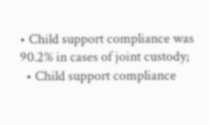• Child support compliance was 90.2% in cases of joint custody;
  • Child support compliance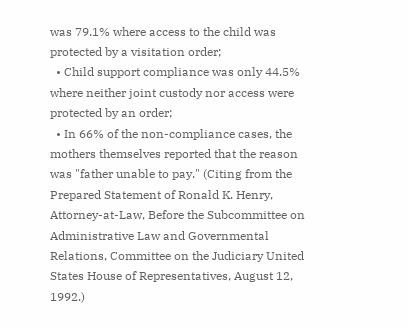was 79.1% where access to the child was protected by a visitation order;
  • Child support compliance was only 44.5% where neither joint custody nor access were protected by an order;
  • In 66% of the non-compliance cases, the mothers themselves reported that the reason was "father unable to pay." (Citing from the Prepared Statement of Ronald K. Henry, Attorney-at-Law, Before the Subcommittee on Administrative Law and Governmental Relations, Committee on the Judiciary United States House of Representatives, August 12, 1992.)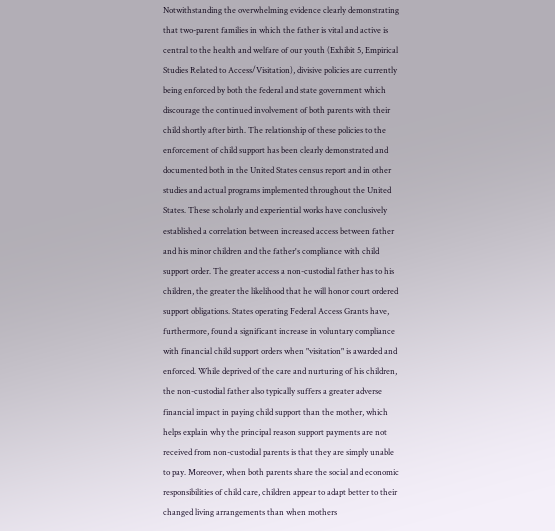Notwithstanding the overwhelming evidence clearly demonstrating that two-parent families in which the father is vital and active is central to the health and welfare of our youth (Exhibit 5, Empirical Studies Related to Access/Visitation), divisive policies are currently being enforced by both the federal and state government which discourage the continued involvement of both parents with their child shortly after birth. The relationship of these policies to the enforcement of child support has been clearly demonstrated and documented both in the United States census report and in other studies and actual programs implemented throughout the United States. These scholarly and experiential works have conclusively established a correlation between increased access between father and his minor children and the father's compliance with child support order. The greater access a non-custodial father has to his children, the greater the likelihood that he will honor court ordered support obligations. States operating Federal Access Grants have, furthermore, found a significant increase in voluntary compliance with financial child support orders when "visitation" is awarded and enforced. While deprived of the care and nurturing of his children, the non-custodial father also typically suffers a greater adverse financial impact in paying child support than the mother, which helps explain why the principal reason support payments are not received from non-custodial parents is that they are simply unable to pay. Moreover, when both parents share the social and economic responsibilities of child care, children appear to adapt better to their changed living arrangements than when mothers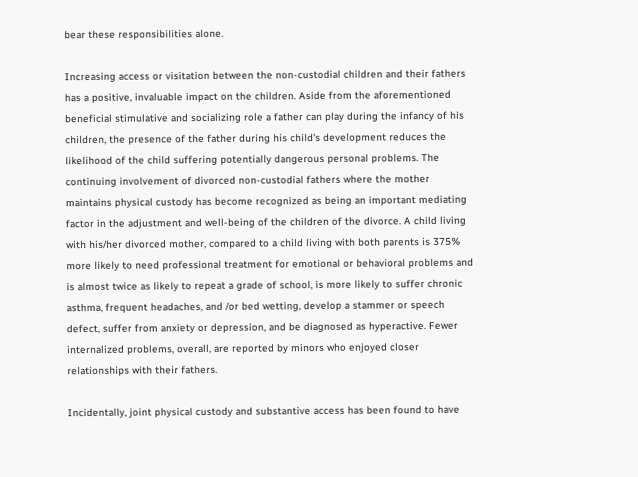bear these responsibilities alone.

Increasing access or visitation between the non-custodial children and their fathers has a positive, invaluable impact on the children. Aside from the aforementioned beneficial stimulative and socializing role a father can play during the infancy of his children, the presence of the father during his child's development reduces the likelihood of the child suffering potentially dangerous personal problems. The continuing involvement of divorced non-custodial fathers where the mother maintains physical custody has become recognized as being an important mediating factor in the adjustment and well-being of the children of the divorce. A child living with his/her divorced mother, compared to a child living with both parents is 375% more likely to need professional treatment for emotional or behavioral problems and is almost twice as likely to repeat a grade of school, is more likely to suffer chronic asthma, frequent headaches, and /or bed wetting, develop a stammer or speech defect, suffer from anxiety or depression, and be diagnosed as hyperactive. Fewer internalized problems, overall, are reported by minors who enjoyed closer relationships with their fathers.

Incidentally, joint physical custody and substantive access has been found to have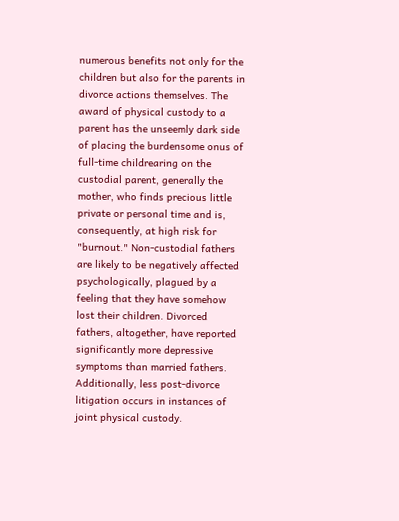numerous benefits not only for the children but also for the parents in divorce actions themselves. The award of physical custody to a parent has the unseemly dark side of placing the burdensome onus of full-time childrearing on the custodial parent, generally the mother, who finds precious little private or personal time and is, consequently, at high risk for "burnout." Non-custodial fathers are likely to be negatively affected psychologically, plagued by a feeling that they have somehow lost their children. Divorced fathers, altogether, have reported significantly more depressive symptoms than married fathers. Additionally, less post-divorce litigation occurs in instances of joint physical custody.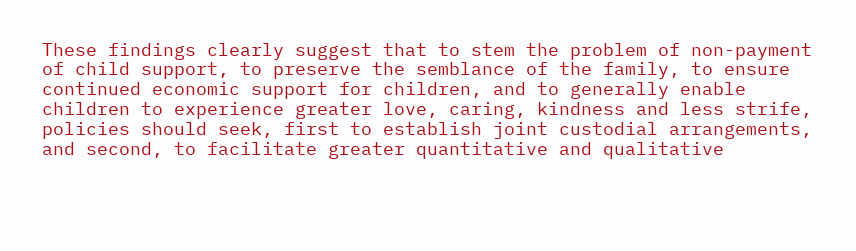These findings clearly suggest that to stem the problem of non-payment of child support, to preserve the semblance of the family, to ensure continued economic support for children, and to generally enable children to experience greater love, caring, kindness and less strife, policies should seek, first to establish joint custodial arrangements, and second, to facilitate greater quantitative and qualitative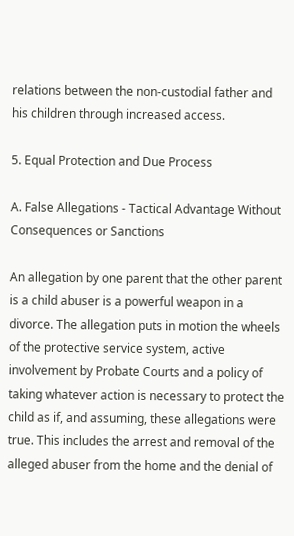relations between the non-custodial father and his children through increased access.

5. Equal Protection and Due Process

A. False Allegations - Tactical Advantage Without Consequences or Sanctions

An allegation by one parent that the other parent is a child abuser is a powerful weapon in a divorce. The allegation puts in motion the wheels of the protective service system, active involvement by Probate Courts and a policy of taking whatever action is necessary to protect the child as if, and assuming, these allegations were true. This includes the arrest and removal of the alleged abuser from the home and the denial of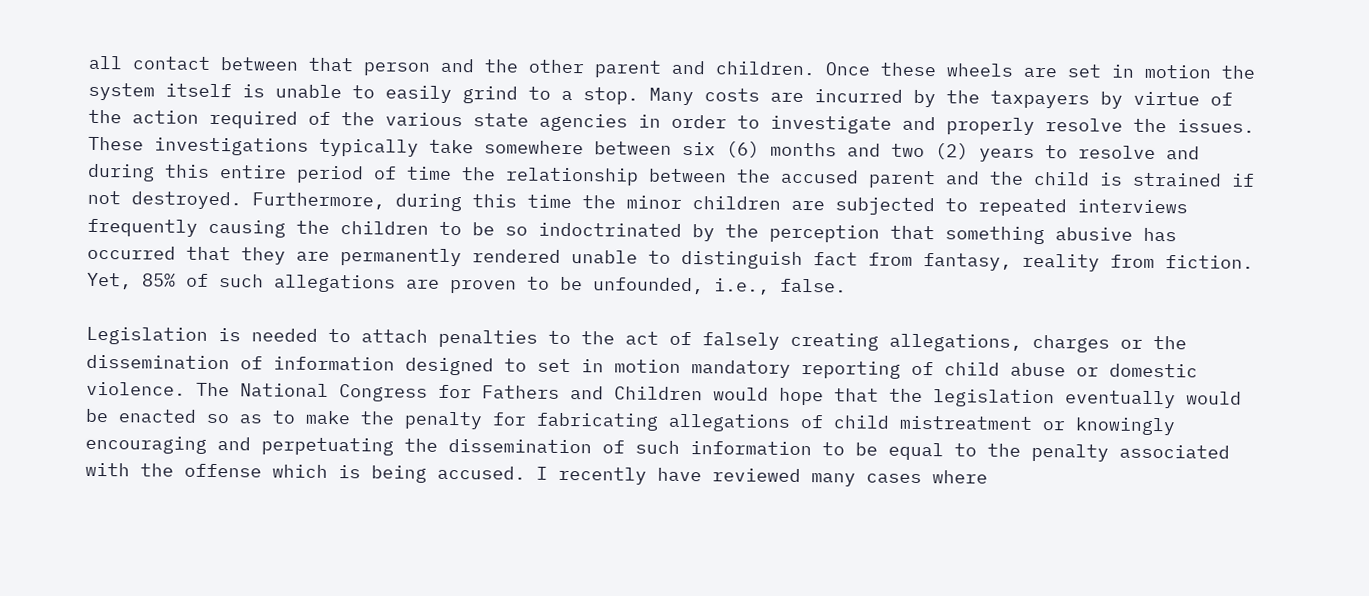all contact between that person and the other parent and children. Once these wheels are set in motion the system itself is unable to easily grind to a stop. Many costs are incurred by the taxpayers by virtue of the action required of the various state agencies in order to investigate and properly resolve the issues. These investigations typically take somewhere between six (6) months and two (2) years to resolve and during this entire period of time the relationship between the accused parent and the child is strained if not destroyed. Furthermore, during this time the minor children are subjected to repeated interviews frequently causing the children to be so indoctrinated by the perception that something abusive has occurred that they are permanently rendered unable to distinguish fact from fantasy, reality from fiction. Yet, 85% of such allegations are proven to be unfounded, i.e., false.

Legislation is needed to attach penalties to the act of falsely creating allegations, charges or the dissemination of information designed to set in motion mandatory reporting of child abuse or domestic violence. The National Congress for Fathers and Children would hope that the legislation eventually would be enacted so as to make the penalty for fabricating allegations of child mistreatment or knowingly encouraging and perpetuating the dissemination of such information to be equal to the penalty associated with the offense which is being accused. I recently have reviewed many cases where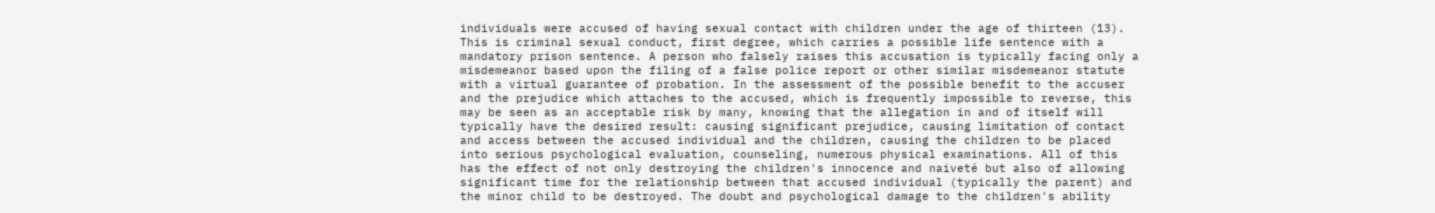individuals were accused of having sexual contact with children under the age of thirteen (13). This is criminal sexual conduct, first degree, which carries a possible life sentence with a mandatory prison sentence. A person who falsely raises this accusation is typically facing only a misdemeanor based upon the filing of a false police report or other similar misdemeanor statute with a virtual guarantee of probation. In the assessment of the possible benefit to the accuser and the prejudice which attaches to the accused, which is frequently impossible to reverse, this may be seen as an acceptable risk by many, knowing that the allegation in and of itself will typically have the desired result: causing significant prejudice, causing limitation of contact and access between the accused individual and the children, causing the children to be placed into serious psychological evaluation, counseling, numerous physical examinations. All of this has the effect of not only destroying the children's innocence and naiveté but also of allowing significant time for the relationship between that accused individual (typically the parent) and the minor child to be destroyed. The doubt and psychological damage to the children's ability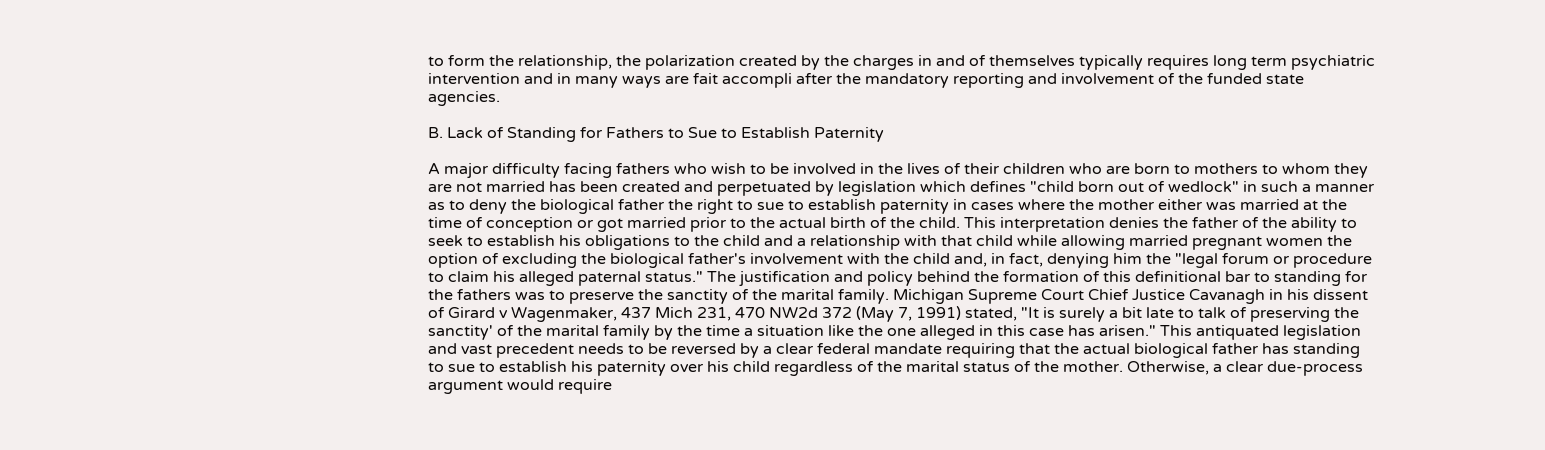to form the relationship, the polarization created by the charges in and of themselves typically requires long term psychiatric intervention and in many ways are fait accompli after the mandatory reporting and involvement of the funded state agencies.

B. Lack of Standing for Fathers to Sue to Establish Paternity

A major difficulty facing fathers who wish to be involved in the lives of their children who are born to mothers to whom they are not married has been created and perpetuated by legislation which defines "child born out of wedlock" in such a manner as to deny the biological father the right to sue to establish paternity in cases where the mother either was married at the time of conception or got married prior to the actual birth of the child. This interpretation denies the father of the ability to seek to establish his obligations to the child and a relationship with that child while allowing married pregnant women the option of excluding the biological father's involvement with the child and, in fact, denying him the "legal forum or procedure to claim his alleged paternal status." The justification and policy behind the formation of this definitional bar to standing for the fathers was to preserve the sanctity of the marital family. Michigan Supreme Court Chief Justice Cavanagh in his dissent of Girard v Wagenmaker, 437 Mich 231, 470 NW2d 372 (May 7, 1991) stated, "It is surely a bit late to talk of preserving the sanctity' of the marital family by the time a situation like the one alleged in this case has arisen." This antiquated legislation and vast precedent needs to be reversed by a clear federal mandate requiring that the actual biological father has standing to sue to establish his paternity over his child regardless of the marital status of the mother. Otherwise, a clear due-process argument would require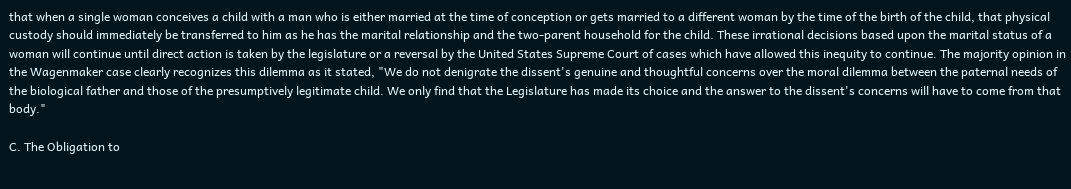that when a single woman conceives a child with a man who is either married at the time of conception or gets married to a different woman by the time of the birth of the child, that physical custody should immediately be transferred to him as he has the marital relationship and the two-parent household for the child. These irrational decisions based upon the marital status of a woman will continue until direct action is taken by the legislature or a reversal by the United States Supreme Court of cases which have allowed this inequity to continue. The majority opinion in the Wagenmaker case clearly recognizes this dilemma as it stated, "We do not denigrate the dissent's genuine and thoughtful concerns over the moral dilemma between the paternal needs of the biological father and those of the presumptively legitimate child. We only find that the Legislature has made its choice and the answer to the dissent's concerns will have to come from that body."

C. The Obligation to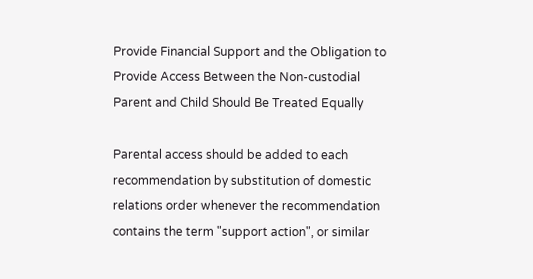Provide Financial Support and the Obligation to Provide Access Between the Non-custodial Parent and Child Should Be Treated Equally

Parental access should be added to each recommendation by substitution of domestic relations order whenever the recommendation contains the term "support action", or similar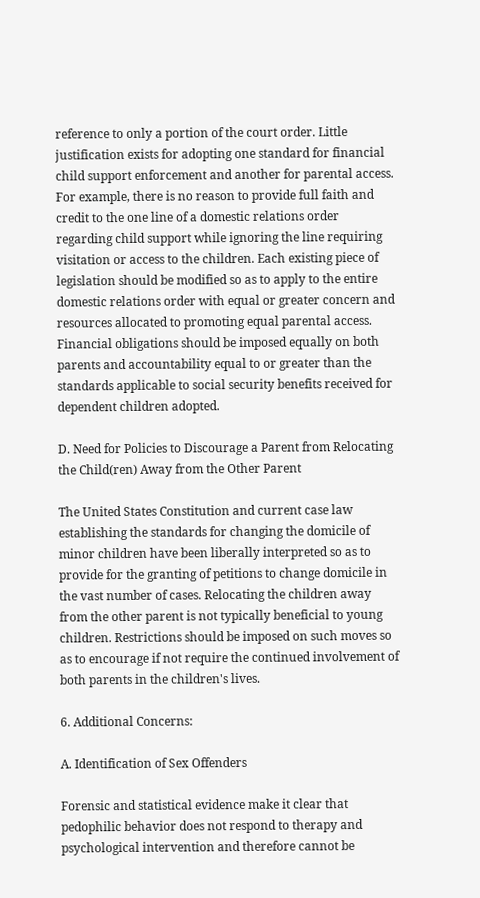reference to only a portion of the court order. Little justification exists for adopting one standard for financial child support enforcement and another for parental access. For example, there is no reason to provide full faith and credit to the one line of a domestic relations order regarding child support while ignoring the line requiring visitation or access to the children. Each existing piece of legislation should be modified so as to apply to the entire domestic relations order with equal or greater concern and resources allocated to promoting equal parental access. Financial obligations should be imposed equally on both parents and accountability equal to or greater than the standards applicable to social security benefits received for dependent children adopted.

D. Need for Policies to Discourage a Parent from Relocating the Child(ren) Away from the Other Parent

The United States Constitution and current case law establishing the standards for changing the domicile of minor children have been liberally interpreted so as to provide for the granting of petitions to change domicile in the vast number of cases. Relocating the children away from the other parent is not typically beneficial to young children. Restrictions should be imposed on such moves so as to encourage if not require the continued involvement of both parents in the children's lives.

6. Additional Concerns:

A. Identification of Sex Offenders

Forensic and statistical evidence make it clear that pedophilic behavior does not respond to therapy and psychological intervention and therefore cannot be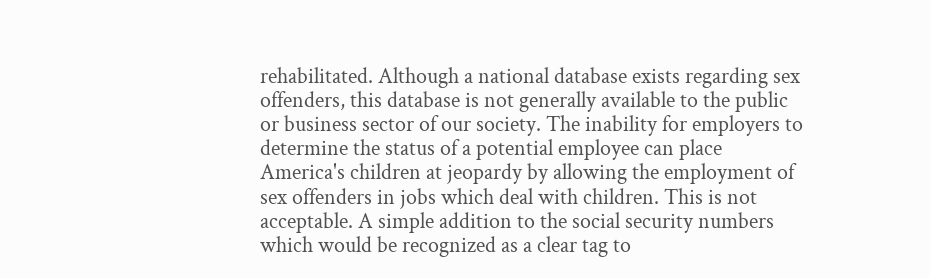rehabilitated. Although a national database exists regarding sex offenders, this database is not generally available to the public or business sector of our society. The inability for employers to determine the status of a potential employee can place America's children at jeopardy by allowing the employment of sex offenders in jobs which deal with children. This is not acceptable. A simple addition to the social security numbers which would be recognized as a clear tag to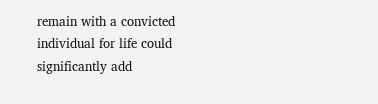remain with a convicted individual for life could significantly add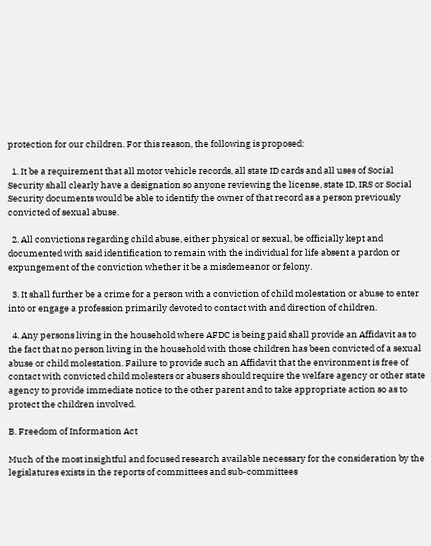protection for our children. For this reason, the following is proposed:

  1. It be a requirement that all motor vehicle records, all state ID cards and all uses of Social Security shall clearly have a designation so anyone reviewing the license, state ID, IRS or Social Security documents would be able to identify the owner of that record as a person previously convicted of sexual abuse.

  2. All convictions regarding child abuse, either physical or sexual, be officially kept and documented with said identification to remain with the individual for life absent a pardon or expungement of the conviction whether it be a misdemeanor or felony.

  3. It shall further be a crime for a person with a conviction of child molestation or abuse to enter into or engage a profession primarily devoted to contact with and direction of children.

  4. Any persons living in the household where AFDC is being paid shall provide an Affidavit as to the fact that no person living in the household with those children has been convicted of a sexual abuse or child molestation. Failure to provide such an Affidavit that the environment is free of contact with convicted child molesters or abusers should require the welfare agency or other state agency to provide immediate notice to the other parent and to take appropriate action so as to protect the children involved.

B. Freedom of Information Act

Much of the most insightful and focused research available necessary for the consideration by the legislatures exists in the reports of committees and sub-committees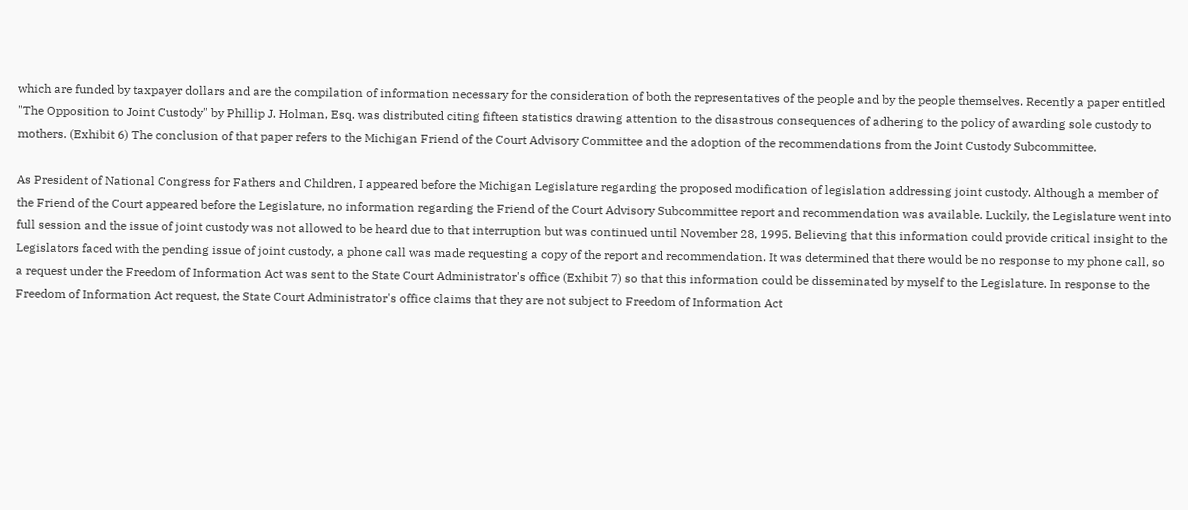which are funded by taxpayer dollars and are the compilation of information necessary for the consideration of both the representatives of the people and by the people themselves. Recently a paper entitled "The Opposition to Joint Custody" by Phillip J. Holman, Esq. was distributed citing fifteen statistics drawing attention to the disastrous consequences of adhering to the policy of awarding sole custody to mothers. (Exhibit 6) The conclusion of that paper refers to the Michigan Friend of the Court Advisory Committee and the adoption of the recommendations from the Joint Custody Subcommittee.

As President of National Congress for Fathers and Children, I appeared before the Michigan Legislature regarding the proposed modification of legislation addressing joint custody. Although a member of the Friend of the Court appeared before the Legislature, no information regarding the Friend of the Court Advisory Subcommittee report and recommendation was available. Luckily, the Legislature went into full session and the issue of joint custody was not allowed to be heard due to that interruption but was continued until November 28, 1995. Believing that this information could provide critical insight to the Legislators faced with the pending issue of joint custody, a phone call was made requesting a copy of the report and recommendation. It was determined that there would be no response to my phone call, so a request under the Freedom of Information Act was sent to the State Court Administrator's office (Exhibit 7) so that this information could be disseminated by myself to the Legislature. In response to the Freedom of Information Act request, the State Court Administrator's office claims that they are not subject to Freedom of Information Act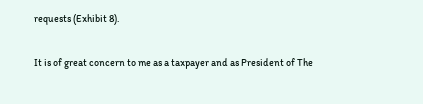requests (Exhibit 8).

It is of great concern to me as a taxpayer and as President of The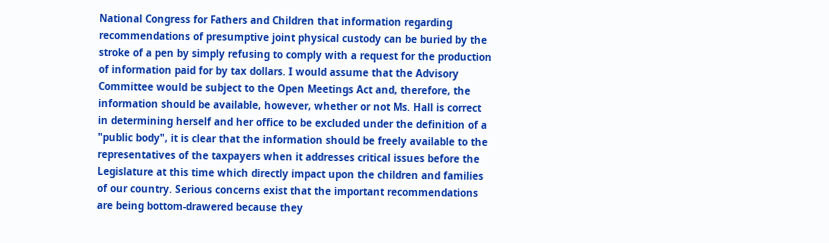National Congress for Fathers and Children that information regarding recommendations of presumptive joint physical custody can be buried by the stroke of a pen by simply refusing to comply with a request for the production of information paid for by tax dollars. I would assume that the Advisory Committee would be subject to the Open Meetings Act and, therefore, the information should be available, however, whether or not Ms. Hall is correct in determining herself and her office to be excluded under the definition of a "public body", it is clear that the information should be freely available to the representatives of the taxpayers when it addresses critical issues before the Legislature at this time which directly impact upon the children and families of our country. Serious concerns exist that the important recommendations are being bottom-drawered because they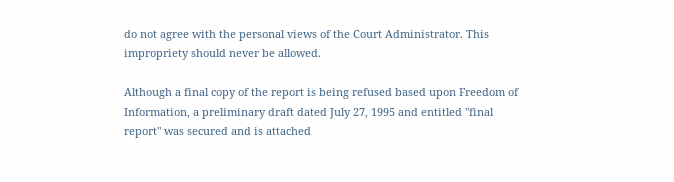do not agree with the personal views of the Court Administrator. This impropriety should never be allowed.

Although a final copy of the report is being refused based upon Freedom of Information, a preliminary draft dated July 27, 1995 and entitled "final report" was secured and is attached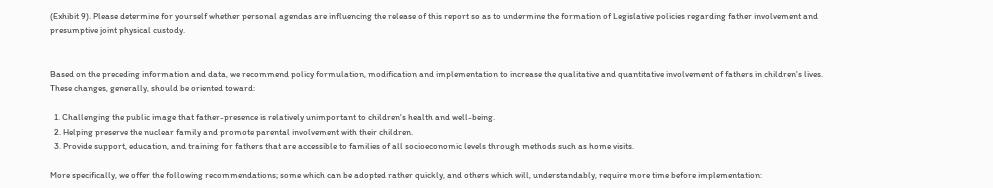(Exhibit 9). Please determine for yourself whether personal agendas are influencing the release of this report so as to undermine the formation of Legislative policies regarding father involvement and presumptive joint physical custody.


Based on the preceding information and data, we recommend policy formulation, modification and implementation to increase the qualitative and quantitative involvement of fathers in children's lives. These changes, generally, should be oriented toward:

  1. Challenging the public image that father-presence is relatively unimportant to children's health and well-being.
  2. Helping preserve the nuclear family and promote parental involvement with their children.
  3. Provide support, education, and training for fathers that are accessible to families of all socioeconomic levels through methods such as home visits.

More specifically, we offer the following recommendations; some which can be adopted rather quickly, and others which will, understandably, require more time before implementation: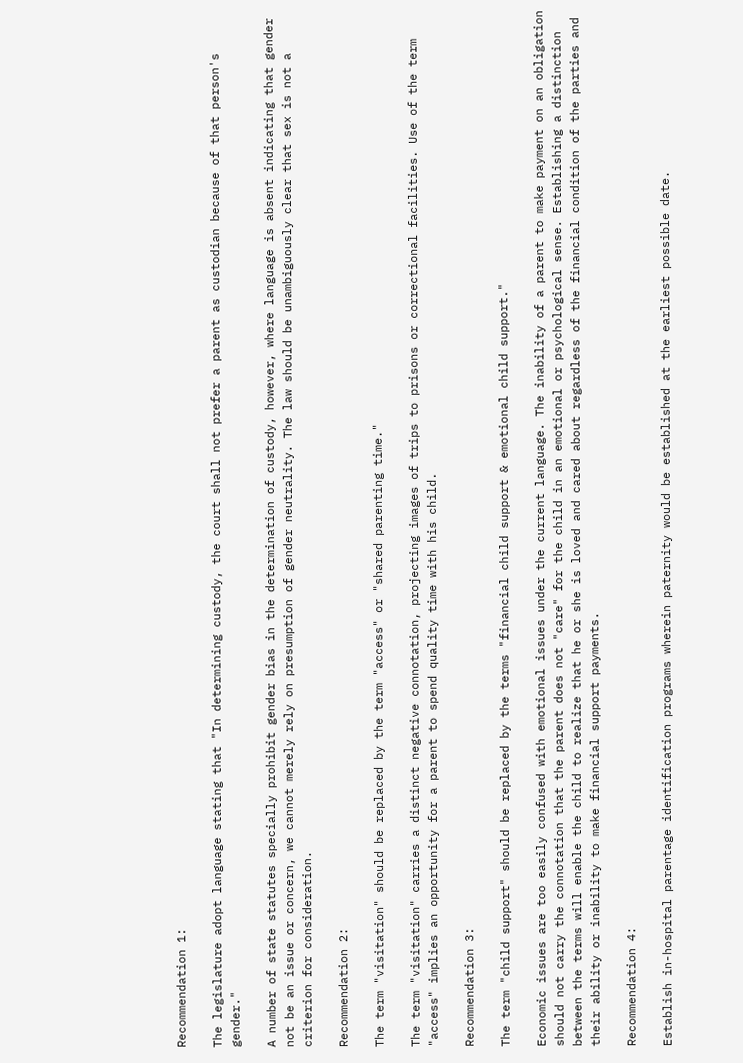Recommendation 1:

The legislature adopt language stating that "In determining custody, the court shall not prefer a parent as custodian because of that person's gender."

A number of state statutes specially prohibit gender bias in the determination of custody, however, where language is absent indicating that gender not be an issue or concern, we cannot merely rely on presumption of gender neutrality. The law should be unambiguously clear that sex is not a criterion for consideration.

Recommendation 2:

The term "visitation" should be replaced by the term "access" or "shared parenting time."

The term "visitation" carries a distinct negative connotation, projecting images of trips to prisons or correctional facilities. Use of the term "access" implies an opportunity for a parent to spend quality time with his child.

Recommendation 3:

The term "child support" should be replaced by the terms "financial child support & emotional child support."

Economic issues are too easily confused with emotional issues under the current language. The inability of a parent to make payment on an obligation should not carry the connotation that the parent does not "care" for the child in an emotional or psychological sense. Establishing a distinction between the terms will enable the child to realize that he or she is loved and cared about regardless of the financial condition of the parties and their ability or inability to make financial support payments.

Recommendation 4:

Establish in-hospital parentage identification programs wherein paternity would be established at the earliest possible date.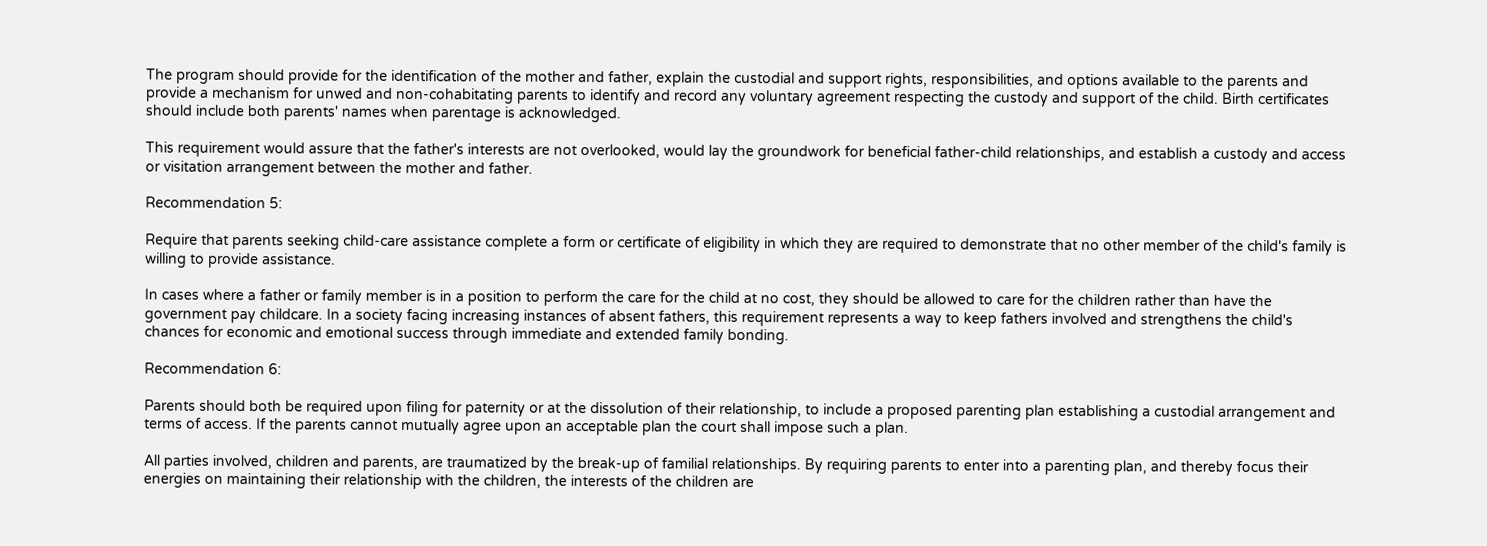The program should provide for the identification of the mother and father, explain the custodial and support rights, responsibilities, and options available to the parents and provide a mechanism for unwed and non-cohabitating parents to identify and record any voluntary agreement respecting the custody and support of the child. Birth certificates should include both parents' names when parentage is acknowledged.

This requirement would assure that the father's interests are not overlooked, would lay the groundwork for beneficial father-child relationships, and establish a custody and access or visitation arrangement between the mother and father.

Recommendation 5:

Require that parents seeking child-care assistance complete a form or certificate of eligibility in which they are required to demonstrate that no other member of the child's family is willing to provide assistance.

In cases where a father or family member is in a position to perform the care for the child at no cost, they should be allowed to care for the children rather than have the government pay childcare. In a society facing increasing instances of absent fathers, this requirement represents a way to keep fathers involved and strengthens the child's chances for economic and emotional success through immediate and extended family bonding.

Recommendation 6:

Parents should both be required upon filing for paternity or at the dissolution of their relationship, to include a proposed parenting plan establishing a custodial arrangement and terms of access. If the parents cannot mutually agree upon an acceptable plan the court shall impose such a plan.

All parties involved, children and parents, are traumatized by the break-up of familial relationships. By requiring parents to enter into a parenting plan, and thereby focus their energies on maintaining their relationship with the children, the interests of the children are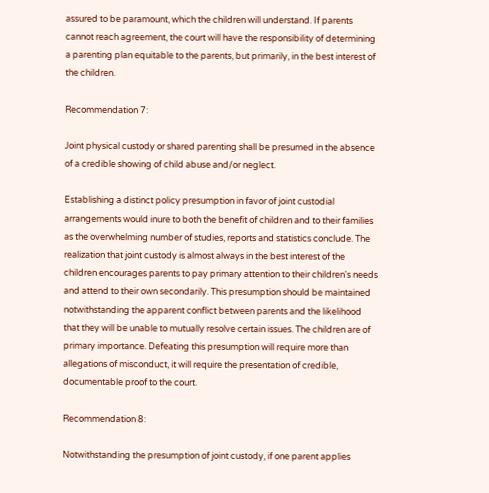assured to be paramount, which the children will understand. If parents cannot reach agreement, the court will have the responsibility of determining a parenting plan equitable to the parents, but primarily, in the best interest of the children.

Recommendation 7:

Joint physical custody or shared parenting shall be presumed in the absence of a credible showing of child abuse and/or neglect.

Establishing a distinct policy presumption in favor of joint custodial arrangements would inure to both the benefit of children and to their families as the overwhelming number of studies, reports and statistics conclude. The realization that joint custody is almost always in the best interest of the children encourages parents to pay primary attention to their children's needs and attend to their own secondarily. This presumption should be maintained notwithstanding the apparent conflict between parents and the likelihood that they will be unable to mutually resolve certain issues. The children are of primary importance. Defeating this presumption will require more than allegations of misconduct, it will require the presentation of credible, documentable proof to the court.

Recommendation 8:

Notwithstanding the presumption of joint custody, if one parent applies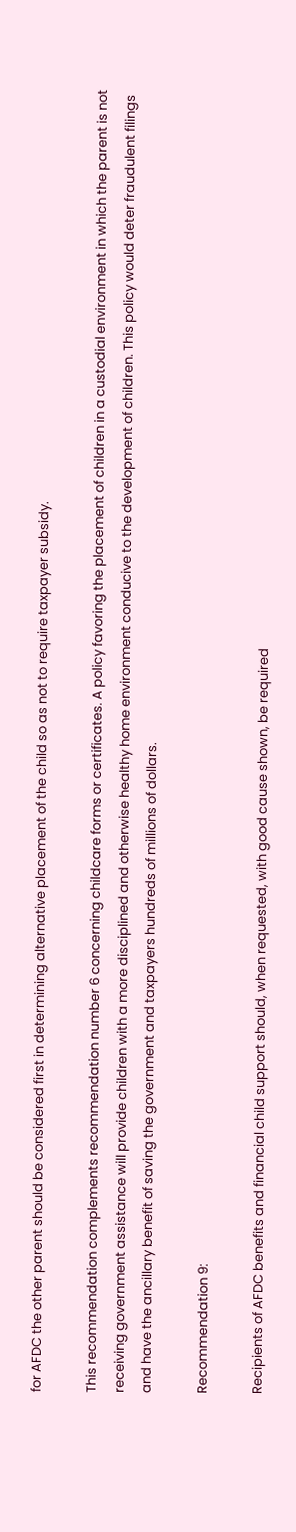for AFDC the other parent should be considered first in determining alternative placement of the child so as not to require taxpayer subsidy.

This recommendation complements recommendation number 6 concerning childcare forms or certificates. A policy favoring the placement of children in a custodial environment in which the parent is not receiving government assistance will provide children with a more disciplined and otherwise healthy home environment conducive to the development of children. This policy would deter fraudulent filings and have the ancillary benefit of saving the government and taxpayers hundreds of millions of dollars.

Recommendation 9:

Recipients of AFDC benefits and financial child support should, when requested, with good cause shown, be required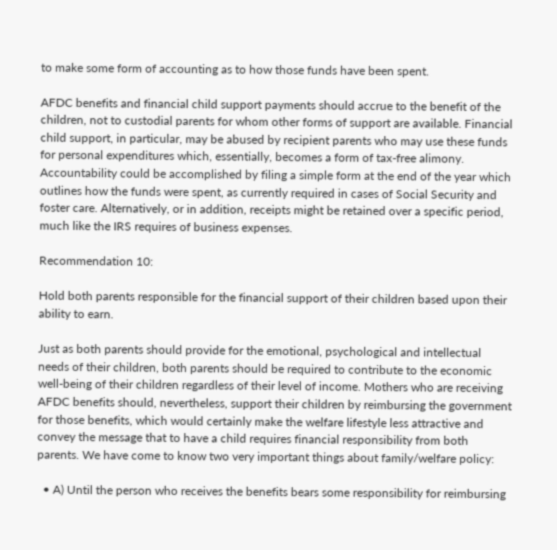to make some form of accounting as to how those funds have been spent.

AFDC benefits and financial child support payments should accrue to the benefit of the children, not to custodial parents for whom other forms of support are available. Financial child support, in particular, may be abused by recipient parents who may use these funds for personal expenditures which, essentially, becomes a form of tax-free alimony. Accountability could be accomplished by filing a simple form at the end of the year which outlines how the funds were spent, as currently required in cases of Social Security and foster care. Alternatively, or in addition, receipts might be retained over a specific period, much like the IRS requires of business expenses.

Recommendation 10:

Hold both parents responsible for the financial support of their children based upon their ability to earn.

Just as both parents should provide for the emotional, psychological and intellectual needs of their children, both parents should be required to contribute to the economic well-being of their children regardless of their level of income. Mothers who are receiving AFDC benefits should, nevertheless, support their children by reimbursing the government for those benefits, which would certainly make the welfare lifestyle less attractive and convey the message that to have a child requires financial responsibility from both parents. We have come to know two very important things about family/welfare policy:

  • A) Until the person who receives the benefits bears some responsibility for reimbursing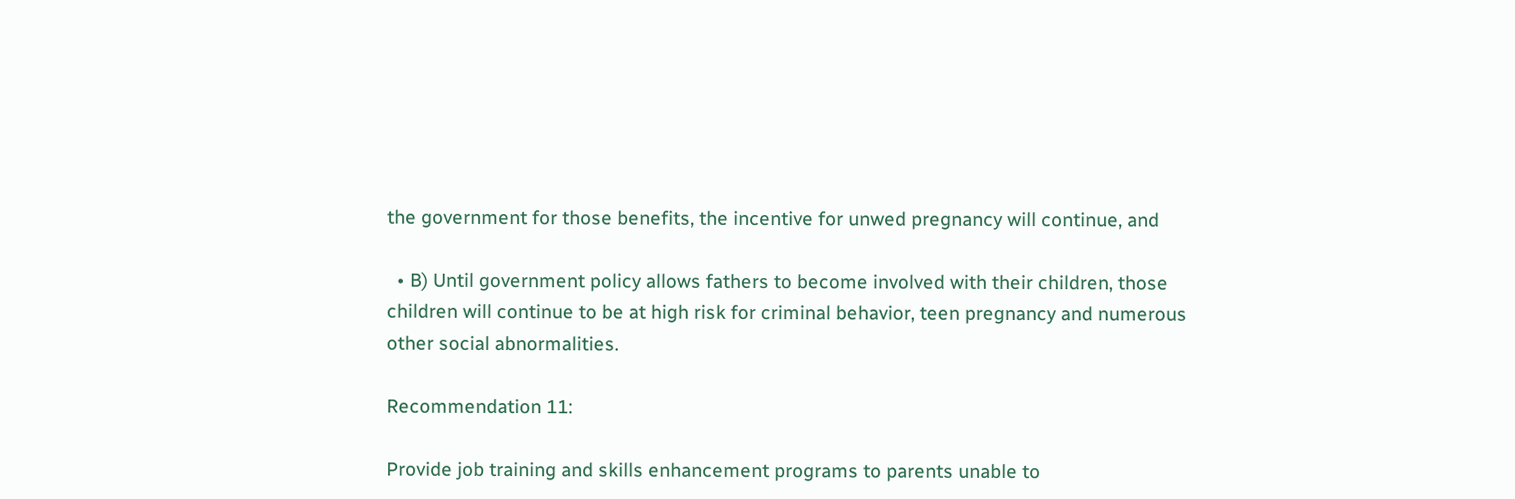the government for those benefits, the incentive for unwed pregnancy will continue, and

  • B) Until government policy allows fathers to become involved with their children, those children will continue to be at high risk for criminal behavior, teen pregnancy and numerous other social abnormalities.

Recommendation 11:

Provide job training and skills enhancement programs to parents unable to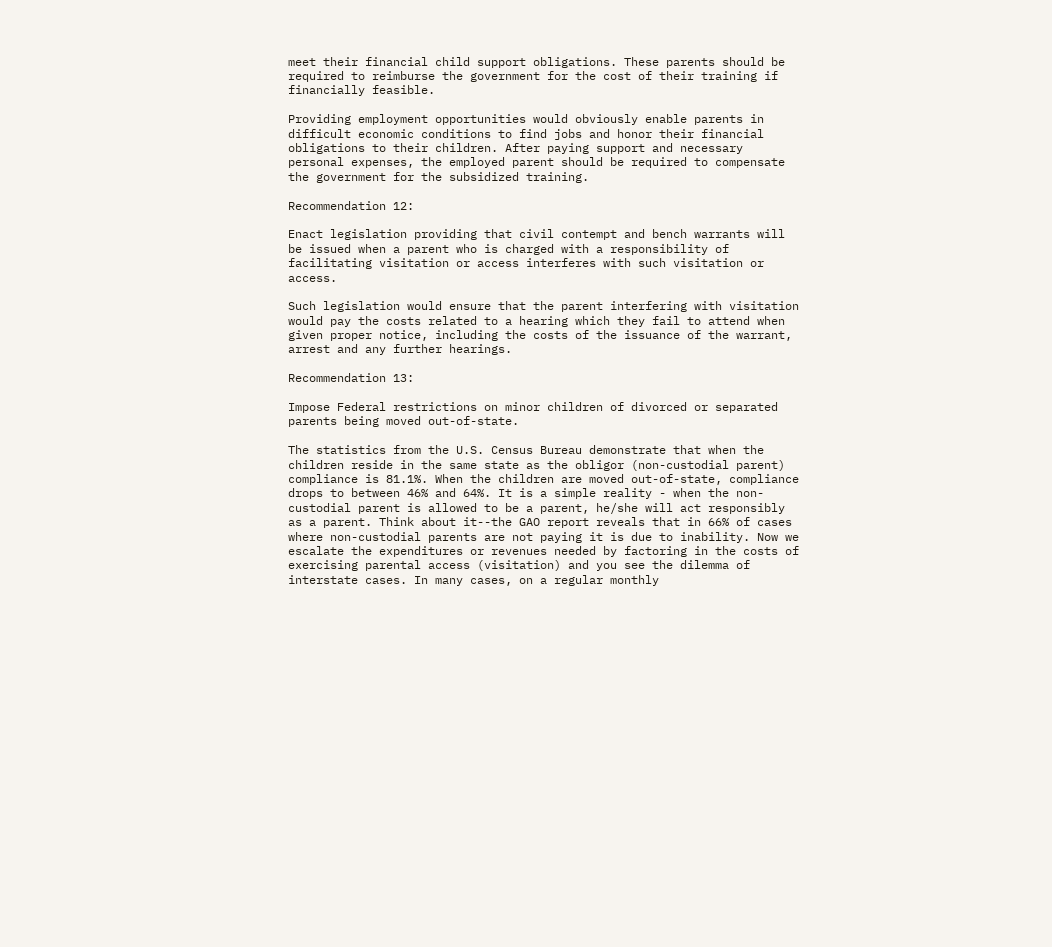meet their financial child support obligations. These parents should be required to reimburse the government for the cost of their training if financially feasible.

Providing employment opportunities would obviously enable parents in difficult economic conditions to find jobs and honor their financial obligations to their children. After paying support and necessary personal expenses, the employed parent should be required to compensate the government for the subsidized training.

Recommendation 12:

Enact legislation providing that civil contempt and bench warrants will be issued when a parent who is charged with a responsibility of facilitating visitation or access interferes with such visitation or access.

Such legislation would ensure that the parent interfering with visitation would pay the costs related to a hearing which they fail to attend when given proper notice, including the costs of the issuance of the warrant, arrest and any further hearings.

Recommendation 13:

Impose Federal restrictions on minor children of divorced or separated parents being moved out-of-state.

The statistics from the U.S. Census Bureau demonstrate that when the children reside in the same state as the obligor (non-custodial parent) compliance is 81.1%. When the children are moved out-of-state, compliance drops to between 46% and 64%. It is a simple reality - when the non-custodial parent is allowed to be a parent, he/she will act responsibly as a parent. Think about it--the GAO report reveals that in 66% of cases where non-custodial parents are not paying it is due to inability. Now we escalate the expenditures or revenues needed by factoring in the costs of exercising parental access (visitation) and you see the dilemma of interstate cases. In many cases, on a regular monthly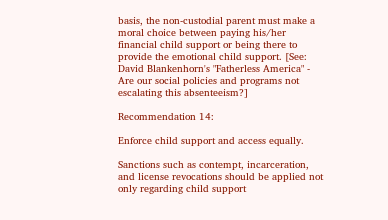basis, the non-custodial parent must make a moral choice between paying his/her financial child support or being there to provide the emotional child support. [See: David Blankenhorn's "Fatherless America" - Are our social policies and programs not escalating this absenteeism?]

Recommendation 14:

Enforce child support and access equally.

Sanctions such as contempt, incarceration, and license revocations should be applied not only regarding child support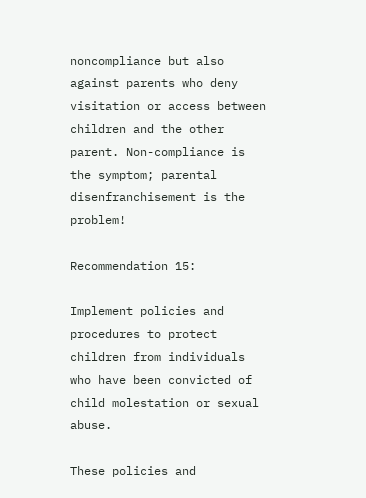noncompliance but also against parents who deny visitation or access between children and the other parent. Non-compliance is the symptom; parental disenfranchisement is the problem!

Recommendation 15:

Implement policies and procedures to protect children from individuals who have been convicted of child molestation or sexual abuse.

These policies and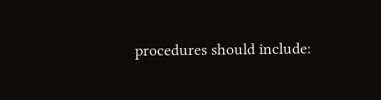procedures should include: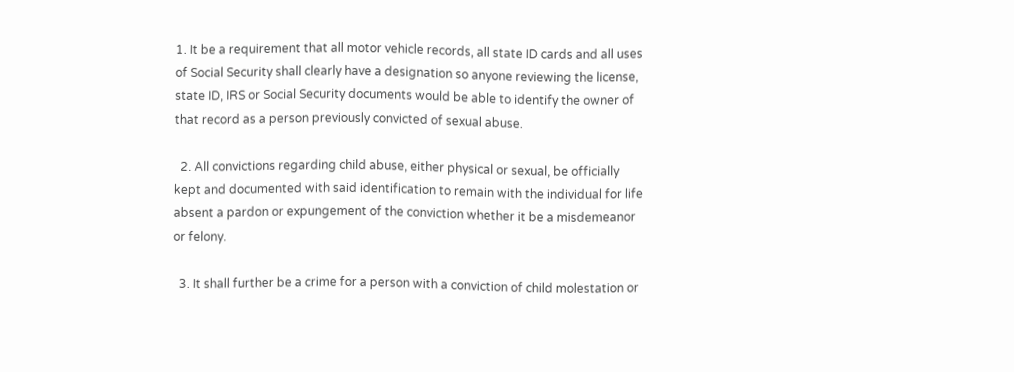1. It be a requirement that all motor vehicle records, all state ID cards and all uses of Social Security shall clearly have a designation so anyone reviewing the license, state ID, IRS or Social Security documents would be able to identify the owner of that record as a person previously convicted of sexual abuse.

  2. All convictions regarding child abuse, either physical or sexual, be officially kept and documented with said identification to remain with the individual for life absent a pardon or expungement of the conviction whether it be a misdemeanor or felony.

  3. It shall further be a crime for a person with a conviction of child molestation or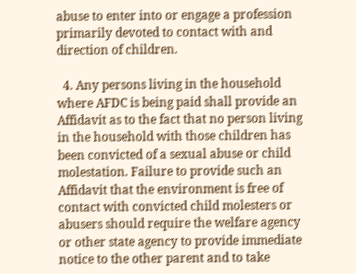abuse to enter into or engage a profession primarily devoted to contact with and direction of children.

  4. Any persons living in the household where AFDC is being paid shall provide an Affidavit as to the fact that no person living in the household with those children has been convicted of a sexual abuse or child molestation. Failure to provide such an Affidavit that the environment is free of contact with convicted child molesters or abusers should require the welfare agency or other state agency to provide immediate notice to the other parent and to take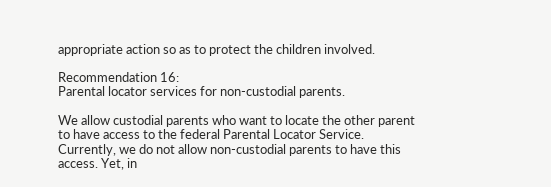appropriate action so as to protect the children involved.

Recommendation 16:
Parental locator services for non-custodial parents.

We allow custodial parents who want to locate the other parent to have access to the federal Parental Locator Service. Currently, we do not allow non-custodial parents to have this access. Yet, in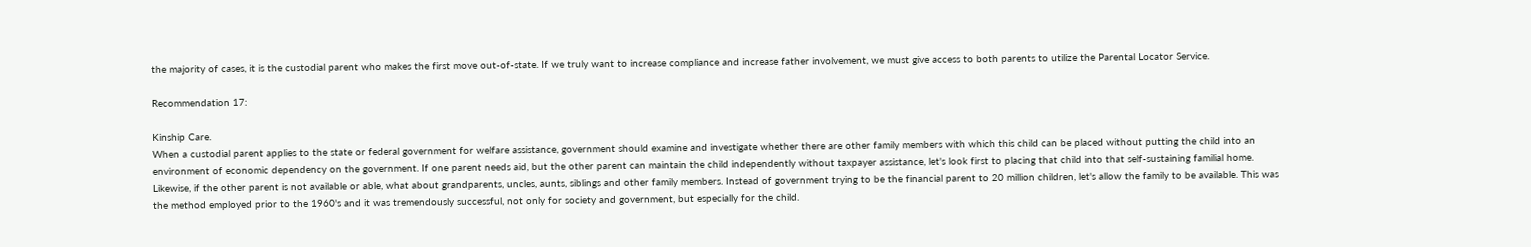the majority of cases, it is the custodial parent who makes the first move out-of-state. If we truly want to increase compliance and increase father involvement, we must give access to both parents to utilize the Parental Locator Service.

Recommendation 17:

Kinship Care.
When a custodial parent applies to the state or federal government for welfare assistance, government should examine and investigate whether there are other family members with which this child can be placed without putting the child into an environment of economic dependency on the government. If one parent needs aid, but the other parent can maintain the child independently without taxpayer assistance, let's look first to placing that child into that self-sustaining familial home. Likewise, if the other parent is not available or able, what about grandparents, uncles, aunts, siblings and other family members. Instead of government trying to be the financial parent to 20 million children, let's allow the family to be available. This was the method employed prior to the 1960's and it was tremendously successful, not only for society and government, but especially for the child.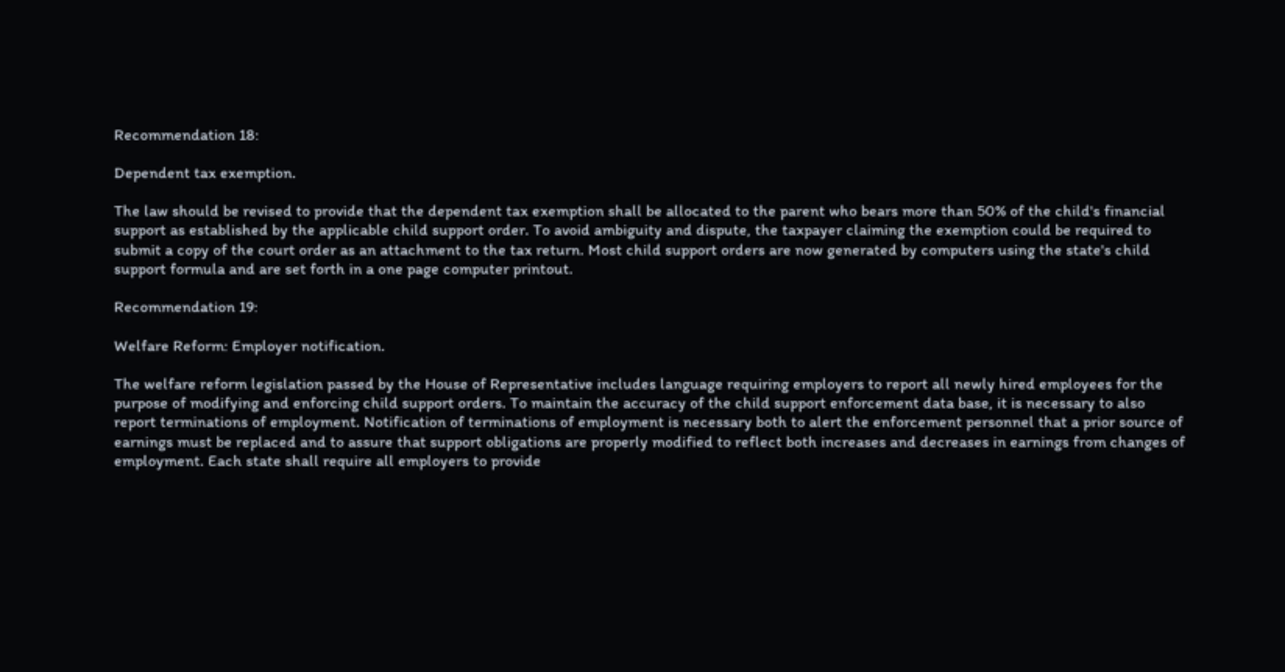Recommendation 18:

Dependent tax exemption.

The law should be revised to provide that the dependent tax exemption shall be allocated to the parent who bears more than 50% of the child's financial support as established by the applicable child support order. To avoid ambiguity and dispute, the taxpayer claiming the exemption could be required to submit a copy of the court order as an attachment to the tax return. Most child support orders are now generated by computers using the state's child support formula and are set forth in a one page computer printout.

Recommendation 19:

Welfare Reform: Employer notification.

The welfare reform legislation passed by the House of Representative includes language requiring employers to report all newly hired employees for the purpose of modifying and enforcing child support orders. To maintain the accuracy of the child support enforcement data base, it is necessary to also report terminations of employment. Notification of terminations of employment is necessary both to alert the enforcement personnel that a prior source of earnings must be replaced and to assure that support obligations are properly modified to reflect both increases and decreases in earnings from changes of employment. Each state shall require all employers to provide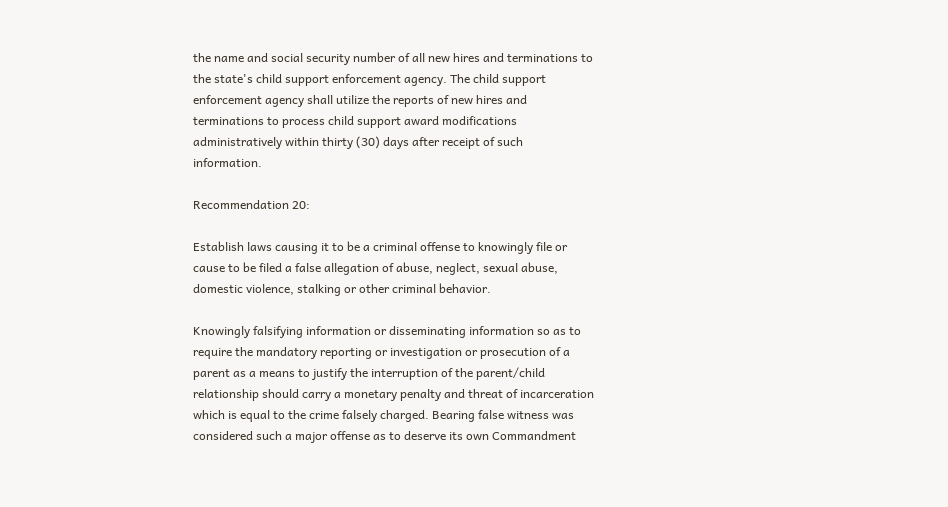the name and social security number of all new hires and terminations to the state's child support enforcement agency. The child support enforcement agency shall utilize the reports of new hires and terminations to process child support award modifications administratively within thirty (30) days after receipt of such information.

Recommendation 20:

Establish laws causing it to be a criminal offense to knowingly file or cause to be filed a false allegation of abuse, neglect, sexual abuse, domestic violence, stalking or other criminal behavior.

Knowingly falsifying information or disseminating information so as to require the mandatory reporting or investigation or prosecution of a parent as a means to justify the interruption of the parent/child relationship should carry a monetary penalty and threat of incarceration which is equal to the crime falsely charged. Bearing false witness was considered such a major offense as to deserve its own Commandment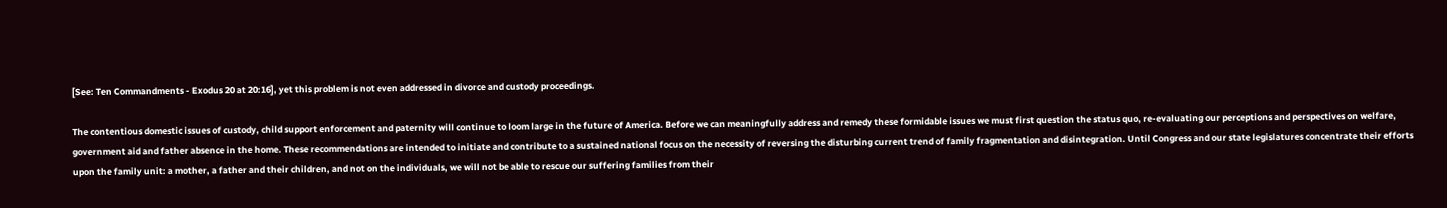[See: Ten Commandments - Exodus 20 at 20:16], yet this problem is not even addressed in divorce and custody proceedings.

The contentious domestic issues of custody, child support enforcement and paternity will continue to loom large in the future of America. Before we can meaningfully address and remedy these formidable issues we must first question the status quo, re-evaluating our perceptions and perspectives on welfare, government aid and father absence in the home. These recommendations are intended to initiate and contribute to a sustained national focus on the necessity of reversing the disturbing current trend of family fragmentation and disintegration. Until Congress and our state legislatures concentrate their efforts upon the family unit: a mother, a father and their children, and not on the individuals, we will not be able to rescue our suffering families from their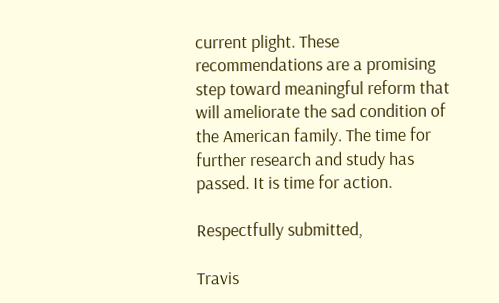current plight. These recommendations are a promising step toward meaningful reform that will ameliorate the sad condition of the American family. The time for further research and study has passed. It is time for action.

Respectfully submitted,

Travis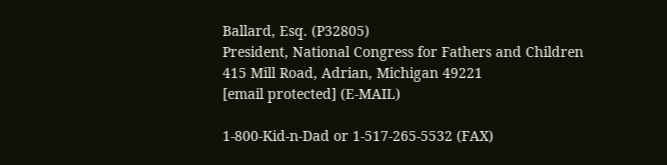Ballard, Esq. (P32805)
President, National Congress for Fathers and Children
415 Mill Road, Adrian, Michigan 49221
[email protected] (E-MAIL)

1-800-Kid-n-Dad or 1-517-265-5532 (FAX)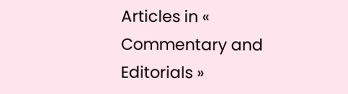Articles in « Commentary and Editorials »